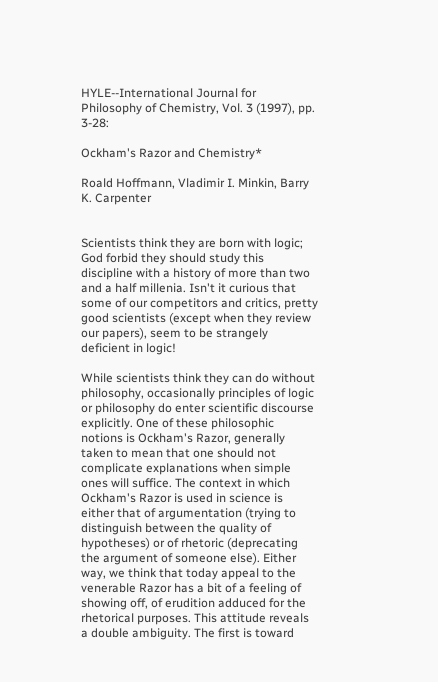HYLE--International Journal for Philosophy of Chemistry, Vol. 3 (1997), pp. 3-28:

Ockham's Razor and Chemistry*

Roald Hoffmann, Vladimir I. Minkin, Barry K. Carpenter


Scientists think they are born with logic; God forbid they should study this discipline with a history of more than two and a half millenia. Isn't it curious that some of our competitors and critics, pretty good scientists (except when they review our papers), seem to be strangely deficient in logic!

While scientists think they can do without philosophy, occasionally principles of logic or philosophy do enter scientific discourse explicitly. One of these philosophic notions is Ockham's Razor, generally taken to mean that one should not complicate explanations when simple ones will suffice. The context in which Ockham's Razor is used in science is either that of argumentation (trying to distinguish between the quality of hypotheses) or of rhetoric (deprecating the argument of someone else). Either way, we think that today appeal to the venerable Razor has a bit of a feeling of showing off, of erudition adduced for the rhetorical purposes. This attitude reveals a double ambiguity. The first is toward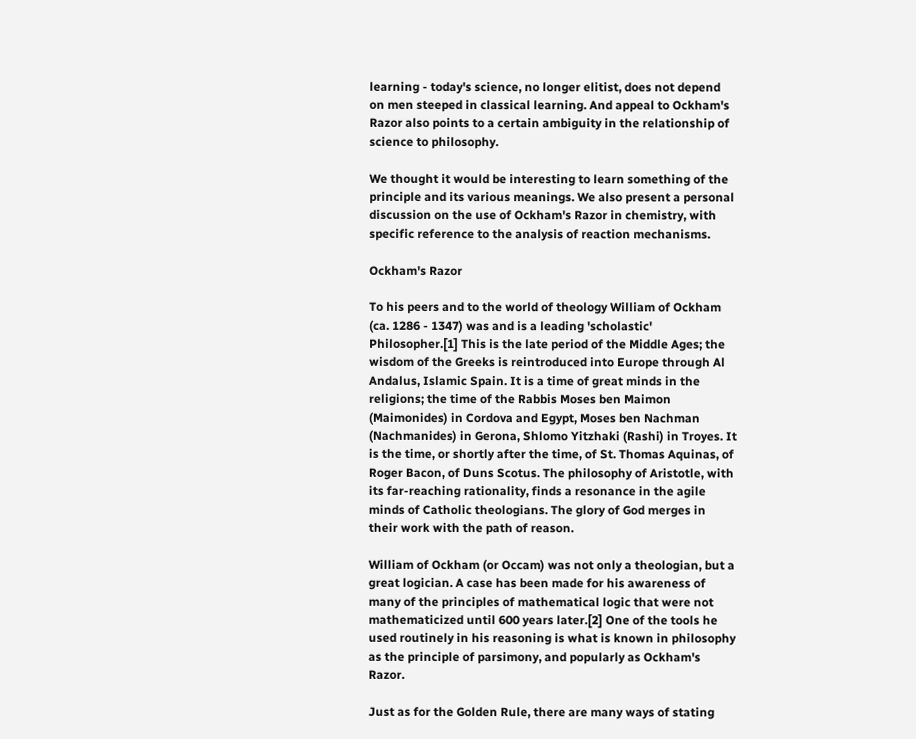learning - today's science, no longer elitist, does not depend on men steeped in classical learning. And appeal to Ockham's Razor also points to a certain ambiguity in the relationship of science to philosophy.

We thought it would be interesting to learn something of the principle and its various meanings. We also present a personal discussion on the use of Ockham's Razor in chemistry, with specific reference to the analysis of reaction mechanisms.

Ockham's Razor

To his peers and to the world of theology William of Ockham (ca. 1286 - 1347) was and is a leading 'scholastic' Philosopher.[1] This is the late period of the Middle Ages; the wisdom of the Greeks is reintroduced into Europe through Al Andalus, Islamic Spain. It is a time of great minds in the religions; the time of the Rabbis Moses ben Maimon (Maimonides) in Cordova and Egypt, Moses ben Nachman (Nachmanides) in Gerona, Shlomo Yitzhaki (Rashi) in Troyes. It is the time, or shortly after the time, of St. Thomas Aquinas, of Roger Bacon, of Duns Scotus. The philosophy of Aristotle, with its far-reaching rationality, finds a resonance in the agile minds of Catholic theologians. The glory of God merges in their work with the path of reason.

William of Ockham (or Occam) was not only a theologian, but a great logician. A case has been made for his awareness of many of the principles of mathematical logic that were not mathematicized until 600 years later.[2] One of the tools he used routinely in his reasoning is what is known in philosophy as the principle of parsimony, and popularly as Ockham's Razor.

Just as for the Golden Rule, there are many ways of stating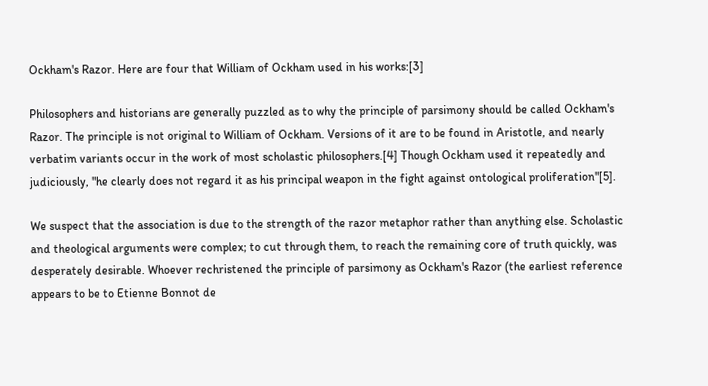Ockham's Razor. Here are four that William of Ockham used in his works:[3]

Philosophers and historians are generally puzzled as to why the principle of parsimony should be called Ockham's Razor. The principle is not original to William of Ockham. Versions of it are to be found in Aristotle, and nearly verbatim variants occur in the work of most scholastic philosophers.[4] Though Ockham used it repeatedly and judiciously, "he clearly does not regard it as his principal weapon in the fight against ontological proliferation"[5].

We suspect that the association is due to the strength of the razor metaphor rather than anything else. Scholastic and theological arguments were complex; to cut through them, to reach the remaining core of truth quickly, was desperately desirable. Whoever rechristened the principle of parsimony as Ockham's Razor (the earliest reference appears to be to Etienne Bonnot de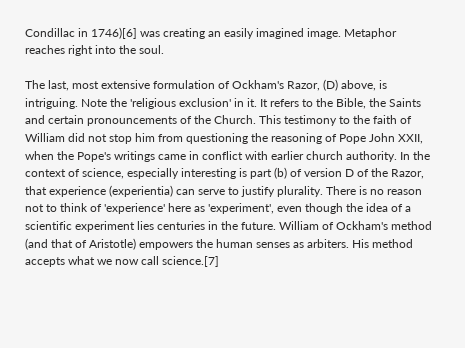Condillac in 1746)[6] was creating an easily imagined image. Metaphor reaches right into the soul.

The last, most extensive formulation of Ockham's Razor, (D) above, is intriguing. Note the 'religious exclusion' in it. It refers to the Bible, the Saints and certain pronouncements of the Church. This testimony to the faith of William did not stop him from questioning the reasoning of Pope John XXII, when the Pope's writings came in conflict with earlier church authority. In the context of science, especially interesting is part (b) of version D of the Razor, that experience (experientia) can serve to justify plurality. There is no reason not to think of 'experience' here as 'experiment', even though the idea of a scientific experiment lies centuries in the future. William of Ockham's method (and that of Aristotle) empowers the human senses as arbiters. His method accepts what we now call science.[7]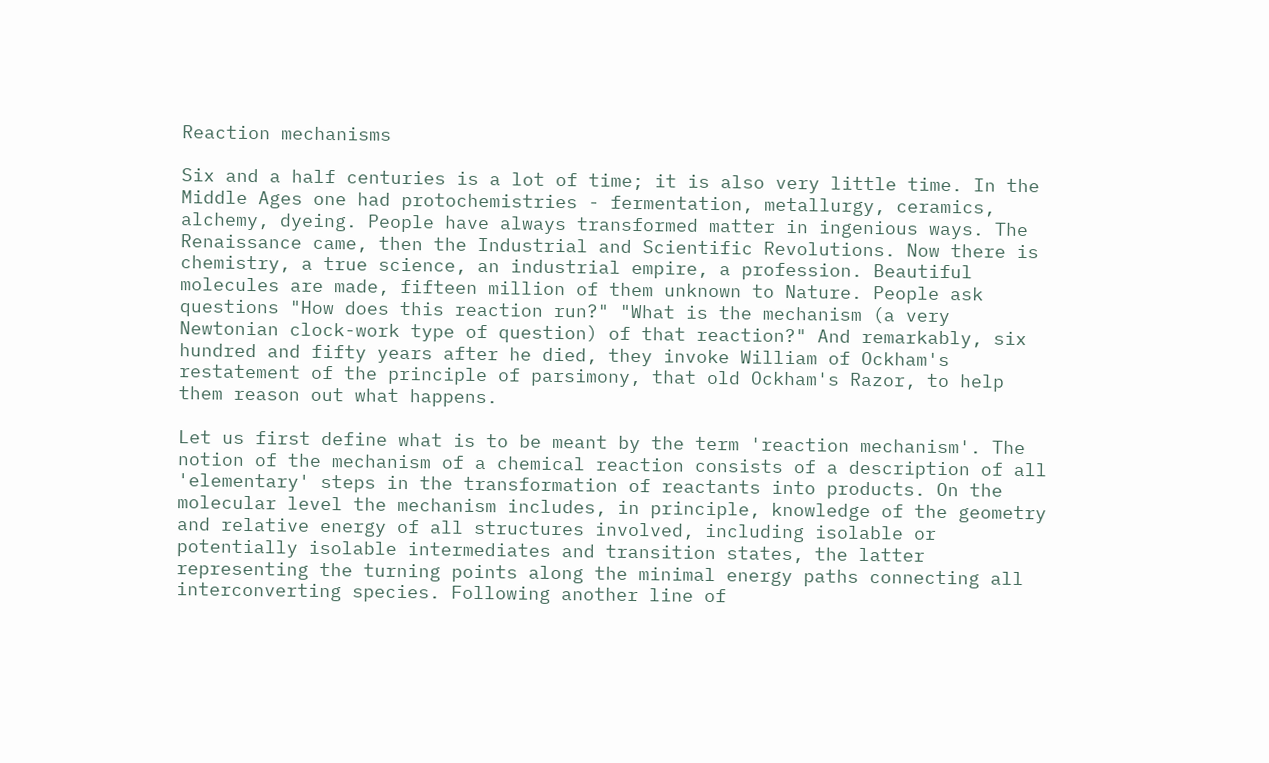Reaction mechanisms

Six and a half centuries is a lot of time; it is also very little time. In the Middle Ages one had protochemistries - fermentation, metallurgy, ceramics, alchemy, dyeing. People have always transformed matter in ingenious ways. The Renaissance came, then the Industrial and Scientific Revolutions. Now there is chemistry, a true science, an industrial empire, a profession. Beautiful molecules are made, fifteen million of them unknown to Nature. People ask questions "How does this reaction run?" "What is the mechanism (a very Newtonian clock-work type of question) of that reaction?" And remarkably, six hundred and fifty years after he died, they invoke William of Ockham's restatement of the principle of parsimony, that old Ockham's Razor, to help them reason out what happens.

Let us first define what is to be meant by the term 'reaction mechanism'. The notion of the mechanism of a chemical reaction consists of a description of all 'elementary' steps in the transformation of reactants into products. On the molecular level the mechanism includes, in principle, knowledge of the geometry and relative energy of all structures involved, including isolable or potentially isolable intermediates and transition states, the latter representing the turning points along the minimal energy paths connecting all interconverting species. Following another line of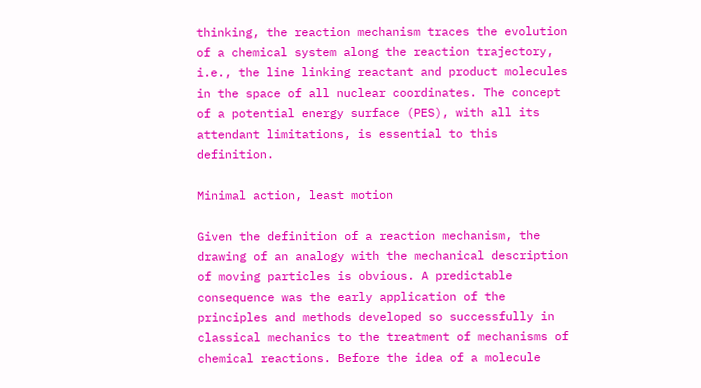thinking, the reaction mechanism traces the evolution of a chemical system along the reaction trajectory, i.e., the line linking reactant and product molecules in the space of all nuclear coordinates. The concept of a potential energy surface (PES), with all its attendant limitations, is essential to this definition.

Minimal action, least motion

Given the definition of a reaction mechanism, the drawing of an analogy with the mechanical description of moving particles is obvious. A predictable consequence was the early application of the principles and methods developed so successfully in classical mechanics to the treatment of mechanisms of chemical reactions. Before the idea of a molecule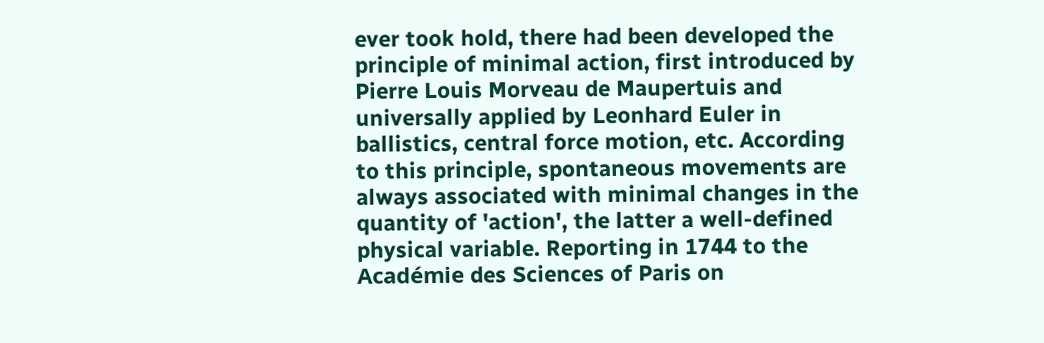ever took hold, there had been developed the principle of minimal action, first introduced by Pierre Louis Morveau de Maupertuis and universally applied by Leonhard Euler in ballistics, central force motion, etc. According to this principle, spontaneous movements are always associated with minimal changes in the quantity of 'action', the latter a well-defined physical variable. Reporting in 1744 to the Académie des Sciences of Paris on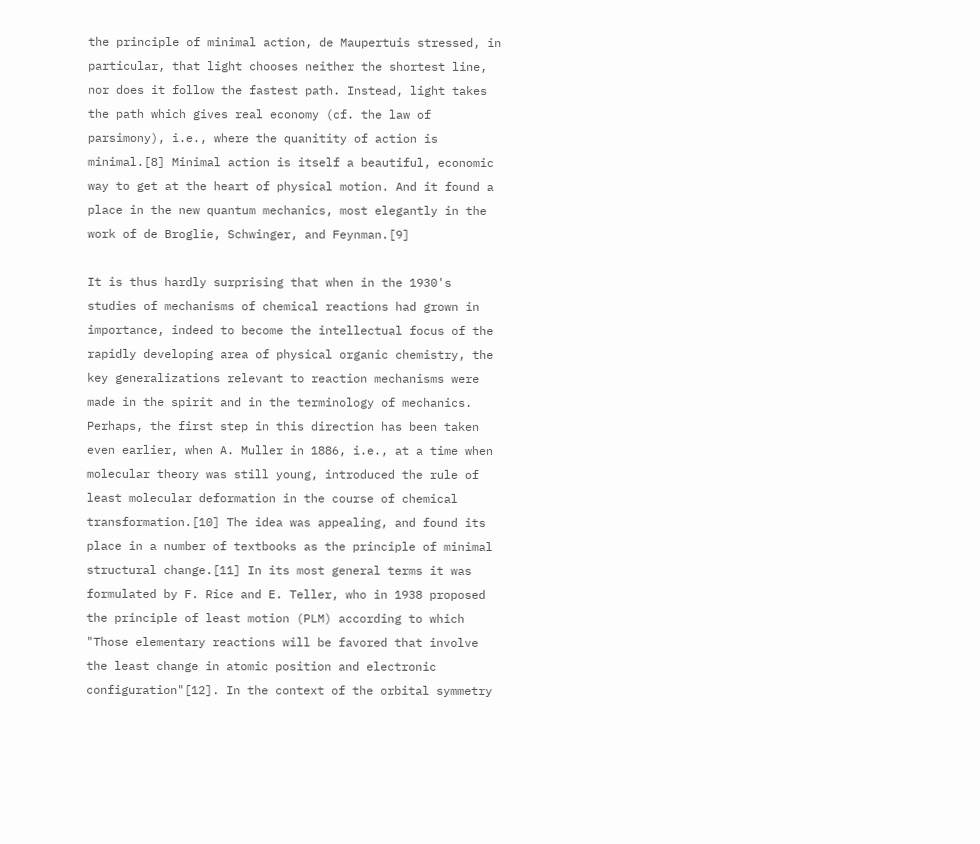the principle of minimal action, de Maupertuis stressed, in particular, that light chooses neither the shortest line, nor does it follow the fastest path. Instead, light takes the path which gives real economy (cf. the law of parsimony), i.e., where the quanitity of action is minimal.[8] Minimal action is itself a beautiful, economic way to get at the heart of physical motion. And it found a place in the new quantum mechanics, most elegantly in the work of de Broglie, Schwinger, and Feynman.[9]

It is thus hardly surprising that when in the 1930's studies of mechanisms of chemical reactions had grown in importance, indeed to become the intellectual focus of the rapidly developing area of physical organic chemistry, the key generalizations relevant to reaction mechanisms were made in the spirit and in the terminology of mechanics. Perhaps, the first step in this direction has been taken even earlier, when A. Muller in 1886, i.e., at a time when molecular theory was still young, introduced the rule of least molecular deformation in the course of chemical transformation.[10] The idea was appealing, and found its place in a number of textbooks as the principle of minimal structural change.[11] In its most general terms it was formulated by F. Rice and E. Teller, who in 1938 proposed the principle of least motion (PLM) according to which "Those elementary reactions will be favored that involve the least change in atomic position and electronic configuration"[12]. In the context of the orbital symmetry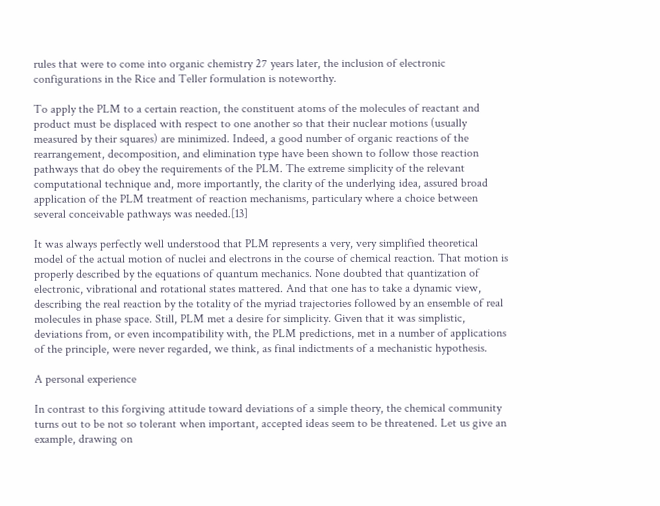rules that were to come into organic chemistry 27 years later, the inclusion of electronic configurations in the Rice and Teller formulation is noteworthy.

To apply the PLM to a certain reaction, the constituent atoms of the molecules of reactant and product must be displaced with respect to one another so that their nuclear motions (usually measured by their squares) are minimized. Indeed, a good number of organic reactions of the rearrangement, decomposition, and elimination type have been shown to follow those reaction pathways that do obey the requirements of the PLM. The extreme simplicity of the relevant computational technique and, more importantly, the clarity of the underlying idea, assured broad application of the PLM treatment of reaction mechanisms, particulary where a choice between several conceivable pathways was needed.[13]

It was always perfectly well understood that PLM represents a very, very simplified theoretical model of the actual motion of nuclei and electrons in the course of chemical reaction. That motion is properly described by the equations of quantum mechanics. None doubted that quantization of electronic, vibrational and rotational states mattered. And that one has to take a dynamic view, describing the real reaction by the totality of the myriad trajectories followed by an ensemble of real molecules in phase space. Still, PLM met a desire for simplicity. Given that it was simplistic, deviations from, or even incompatibility with, the PLM predictions, met in a number of applications of the principle, were never regarded, we think, as final indictments of a mechanistic hypothesis.

A personal experience

In contrast to this forgiving attitude toward deviations of a simple theory, the chemical community turns out to be not so tolerant when important, accepted ideas seem to be threatened. Let us give an example, drawing on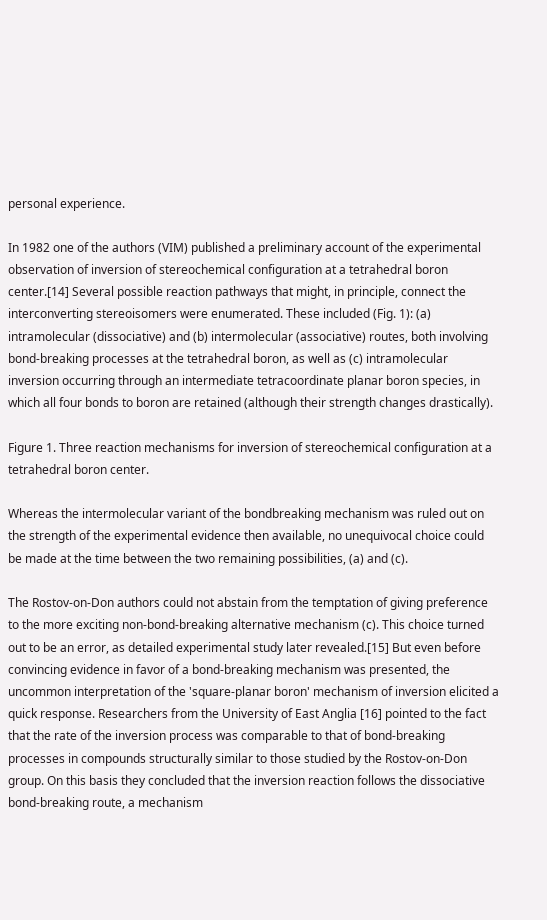personal experience.

In 1982 one of the authors (VIM) published a preliminary account of the experimental observation of inversion of stereochemical configuration at a tetrahedral boron center.[14] Several possible reaction pathways that might, in principle, connect the interconverting stereoisomers were enumerated. These included (Fig. 1): (a) intramolecular (dissociative) and (b) intermolecular (associative) routes, both involving bond-breaking processes at the tetrahedral boron, as well as (c) intramolecular inversion occurring through an intermediate tetracoordinate planar boron species, in which all four bonds to boron are retained (although their strength changes drastically).

Figure 1. Three reaction mechanisms for inversion of stereochemical configuration at a tetrahedral boron center.

Whereas the intermolecular variant of the bondbreaking mechanism was ruled out on the strength of the experimental evidence then available, no unequivocal choice could be made at the time between the two remaining possibilities, (a) and (c).

The Rostov-on-Don authors could not abstain from the temptation of giving preference to the more exciting non-bond-breaking alternative mechanism (c). This choice turned out to be an error, as detailed experimental study later revealed.[15] But even before convincing evidence in favor of a bond-breaking mechanism was presented, the uncommon interpretation of the 'square-planar boron' mechanism of inversion elicited a quick response. Researchers from the University of East Anglia [16] pointed to the fact that the rate of the inversion process was comparable to that of bond-breaking processes in compounds structurally similar to those studied by the Rostov-on-Don group. On this basis they concluded that the inversion reaction follows the dissociative bond-breaking route, a mechanism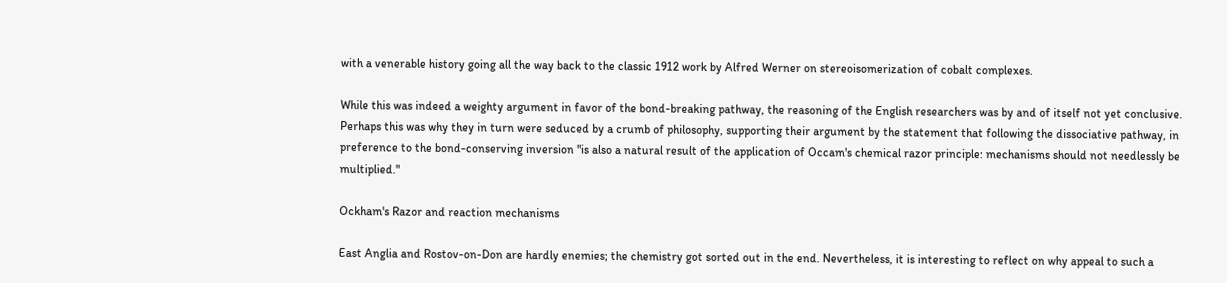with a venerable history going all the way back to the classic 1912 work by Alfred Werner on stereoisomerization of cobalt complexes.

While this was indeed a weighty argument in favor of the bond-breaking pathway, the reasoning of the English researchers was by and of itself not yet conclusive. Perhaps this was why they in turn were seduced by a crumb of philosophy, supporting their argument by the statement that following the dissociative pathway, in preference to the bond-conserving inversion "is also a natural result of the application of Occam's chemical razor principle: mechanisms should not needlessly be multiplied."

Ockham's Razor and reaction mechanisms

East Anglia and Rostov-on-Don are hardly enemies; the chemistry got sorted out in the end. Nevertheless, it is interesting to reflect on why appeal to such a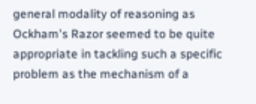general modality of reasoning as Ockham's Razor seemed to be quite appropriate in tackling such a specific problem as the mechanism of a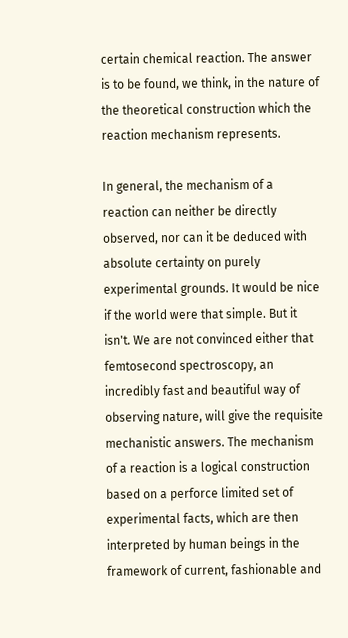certain chemical reaction. The answer is to be found, we think, in the nature of the theoretical construction which the reaction mechanism represents.

In general, the mechanism of a reaction can neither be directly observed, nor can it be deduced with absolute certainty on purely experimental grounds. It would be nice if the world were that simple. But it isn't. We are not convinced either that femtosecond spectroscopy, an incredibly fast and beautiful way of observing nature, will give the requisite mechanistic answers. The mechanism of a reaction is a logical construction based on a perforce limited set of experimental facts, which are then interpreted by human beings in the framework of current, fashionable and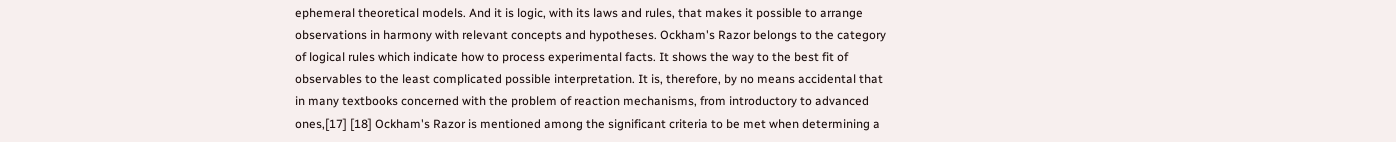ephemeral theoretical models. And it is logic, with its laws and rules, that makes it possible to arrange observations in harmony with relevant concepts and hypotheses. Ockham's Razor belongs to the category of logical rules which indicate how to process experimental facts. It shows the way to the best fit of observables to the least complicated possible interpretation. It is, therefore, by no means accidental that in many textbooks concerned with the problem of reaction mechanisms, from introductory to advanced ones,[17] [18] Ockham's Razor is mentioned among the significant criteria to be met when determining a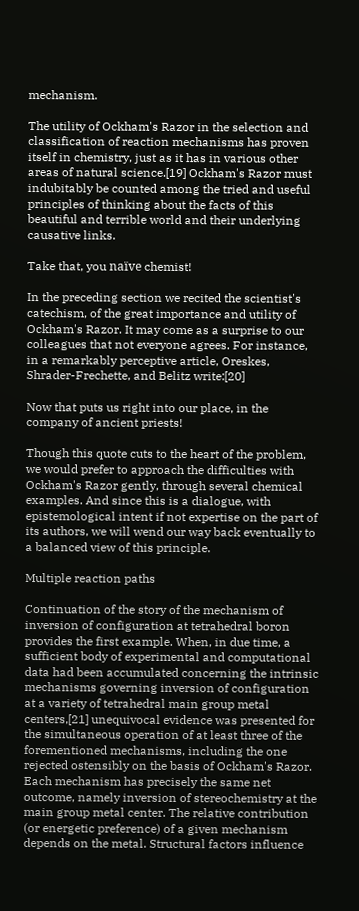mechanism.

The utility of Ockham's Razor in the selection and classification of reaction mechanisms has proven itself in chemistry, just as it has in various other areas of natural science.[19] Ockham's Razor must indubitably be counted among the tried and useful principles of thinking about the facts of this beautiful and terrible world and their underlying causative links.

Take that, you naïve chemist!

In the preceding section we recited the scientist's catechism, of the great importance and utility of Ockham's Razor. It may come as a surprise to our colleagues that not everyone agrees. For instance, in a remarkably perceptive article, Oreskes, Shrader-Frechette, and Belitz write:[20]

Now that puts us right into our place, in the company of ancient priests!

Though this quote cuts to the heart of the problem, we would prefer to approach the difficulties with Ockham's Razor gently, through several chemical examples. And since this is a dialogue, with epistemological intent if not expertise on the part of its authors, we will wend our way back eventually to a balanced view of this principle.

Multiple reaction paths

Continuation of the story of the mechanism of inversion of configuration at tetrahedral boron provides the first example. When, in due time, a sufficient body of experimental and computational data had been accumulated concerning the intrinsic mechanisms governing inversion of configuration at a variety of tetrahedral main group metal centers,[21] unequivocal evidence was presented for the simultaneous operation of at least three of the forementioned mechanisms, including the one rejected ostensibly on the basis of Ockham's Razor. Each mechanism has precisely the same net outcome, namely inversion of stereochemistry at the main group metal center. The relative contribution (or energetic preference) of a given mechanism depends on the metal. Structural factors influence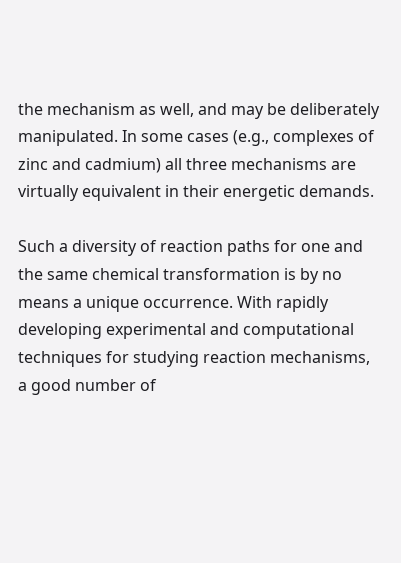the mechanism as well, and may be deliberately manipulated. In some cases (e.g., complexes of zinc and cadmium) all three mechanisms are virtually equivalent in their energetic demands.

Such a diversity of reaction paths for one and the same chemical transformation is by no means a unique occurrence. With rapidly developing experimental and computational techniques for studying reaction mechanisms, a good number of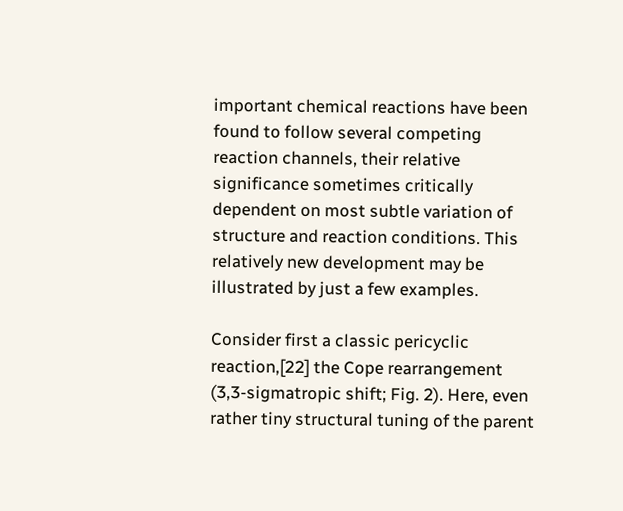important chemical reactions have been found to follow several competing reaction channels, their relative significance sometimes critically dependent on most subtle variation of structure and reaction conditions. This relatively new development may be illustrated by just a few examples.

Consider first a classic pericyclic reaction,[22] the Cope rearrangement (3,3-sigmatropic shift; Fig. 2). Here, even rather tiny structural tuning of the parent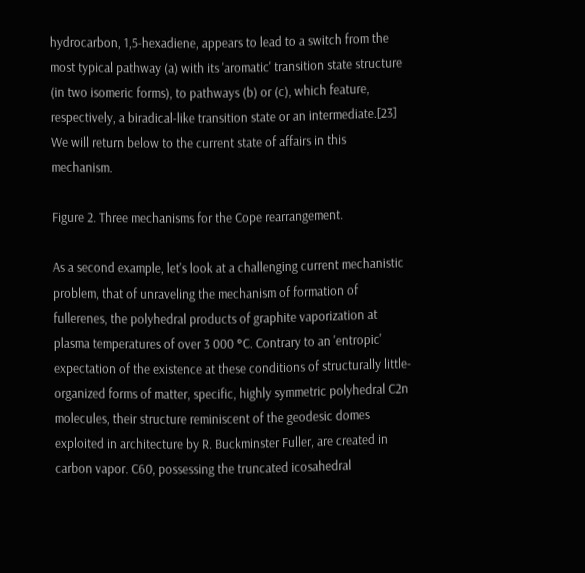hydrocarbon, 1,5-hexadiene, appears to lead to a switch from the most typical pathway (a) with its 'aromatic' transition state structure (in two isomeric forms), to pathways (b) or (c), which feature, respectively, a biradical-like transition state or an intermediate.[23] We will return below to the current state of affairs in this mechanism.

Figure 2. Three mechanisms for the Cope rearrangement.

As a second example, let's look at a challenging current mechanistic problem, that of unraveling the mechanism of formation of fullerenes, the polyhedral products of graphite vaporization at plasma temperatures of over 3 000 °C. Contrary to an 'entropic' expectation of the existence at these conditions of structurally little-organized forms of matter, specific, highly symmetric polyhedral C2n molecules, their structure reminiscent of the geodesic domes exploited in architecture by R. Buckminster Fuller, are created in carbon vapor. C60, possessing the truncated icosahedral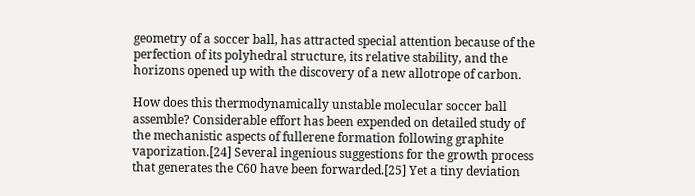geometry of a soccer ball, has attracted special attention because of the perfection of its polyhedral structure, its relative stability, and the horizons opened up with the discovery of a new allotrope of carbon.

How does this thermodynamically unstable molecular soccer ball assemble? Considerable effort has been expended on detailed study of the mechanistic aspects of fullerene formation following graphite vaporization.[24] Several ingenious suggestions for the growth process that generates the C60 have been forwarded.[25] Yet a tiny deviation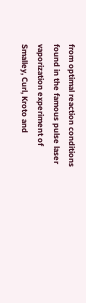from optimal reaction conditions found in the famous pulse laser vaporization experiment of Smalley, Curl, Kroto and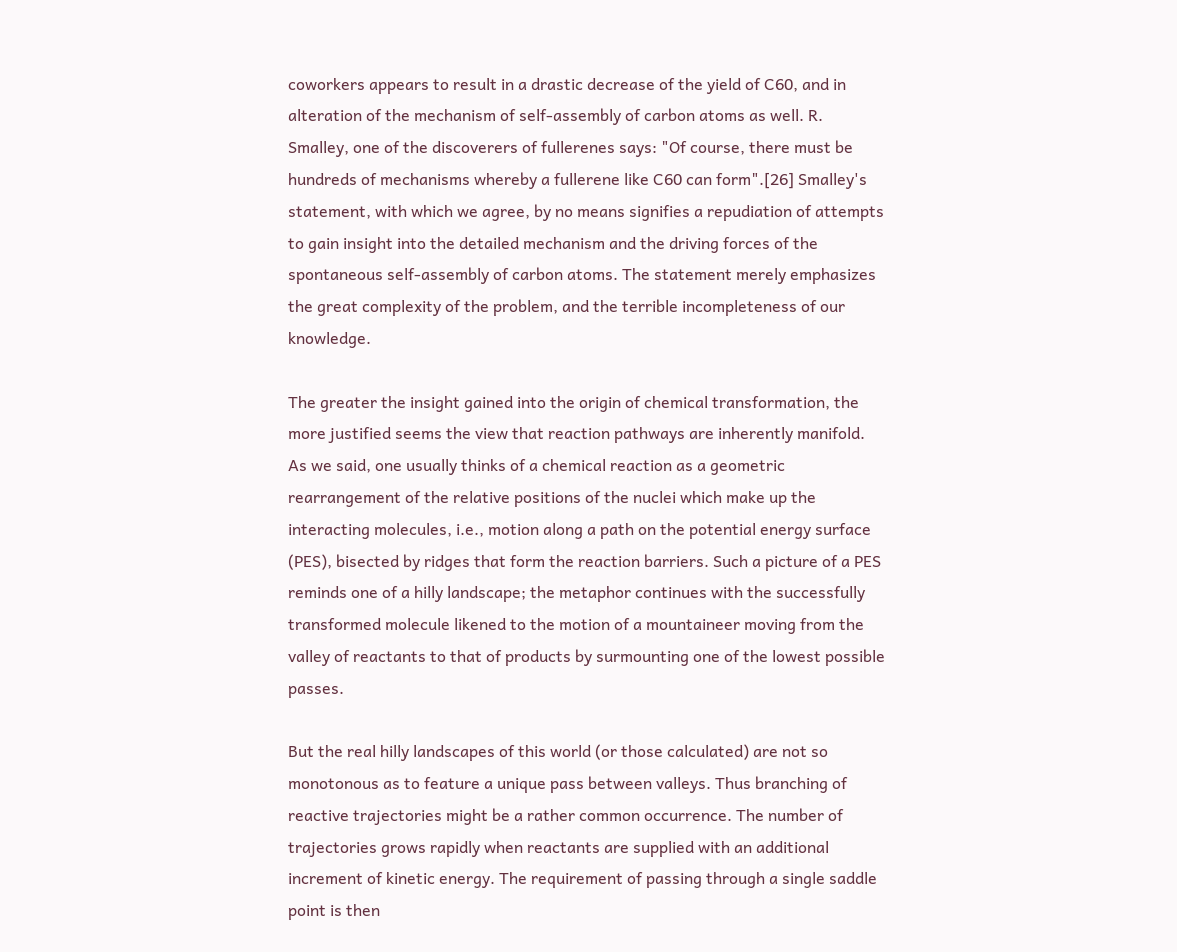coworkers appears to result in a drastic decrease of the yield of C60, and in alteration of the mechanism of self-assembly of carbon atoms as well. R. Smalley, one of the discoverers of fullerenes says: "Of course, there must be hundreds of mechanisms whereby a fullerene like C60 can form".[26] Smalley's statement, with which we agree, by no means signifies a repudiation of attempts to gain insight into the detailed mechanism and the driving forces of the spontaneous self-assembly of carbon atoms. The statement merely emphasizes the great complexity of the problem, and the terrible incompleteness of our knowledge.

The greater the insight gained into the origin of chemical transformation, the more justified seems the view that reaction pathways are inherently manifold. As we said, one usually thinks of a chemical reaction as a geometric rearrangement of the relative positions of the nuclei which make up the interacting molecules, i.e., motion along a path on the potential energy surface (PES), bisected by ridges that form the reaction barriers. Such a picture of a PES reminds one of a hilly landscape; the metaphor continues with the successfully transformed molecule likened to the motion of a mountaineer moving from the valley of reactants to that of products by surmounting one of the lowest possible passes.

But the real hilly landscapes of this world (or those calculated) are not so monotonous as to feature a unique pass between valleys. Thus branching of reactive trajectories might be a rather common occurrence. The number of trajectories grows rapidly when reactants are supplied with an additional increment of kinetic energy. The requirement of passing through a single saddle point is then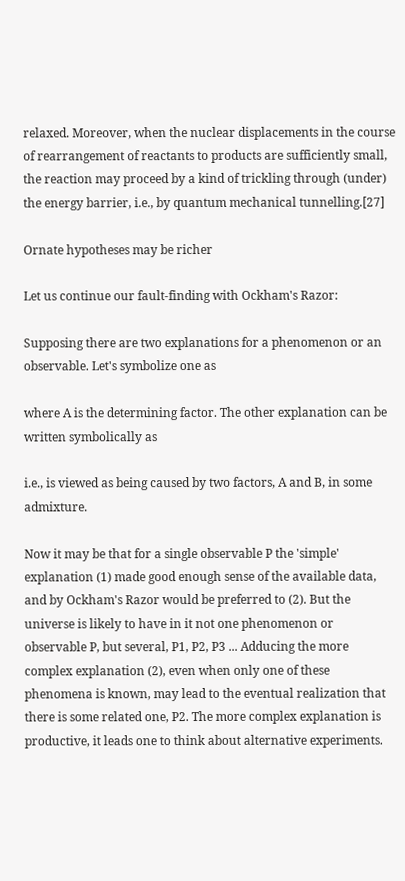relaxed. Moreover, when the nuclear displacements in the course of rearrangement of reactants to products are sufficiently small, the reaction may proceed by a kind of trickling through (under) the energy barrier, i.e., by quantum mechanical tunnelling.[27]

Ornate hypotheses may be richer

Let us continue our fault-finding with Ockham's Razor:

Supposing there are two explanations for a phenomenon or an observable. Let's symbolize one as

where A is the determining factor. The other explanation can be written symbolically as

i.e., is viewed as being caused by two factors, A and B, in some admixture.

Now it may be that for a single observable P the 'simple' explanation (1) made good enough sense of the available data, and by Ockham's Razor would be preferred to (2). But the universe is likely to have in it not one phenomenon or observable P, but several, P1, P2, P3 ... Adducing the more complex explanation (2), even when only one of these phenomena is known, may lead to the eventual realization that there is some related one, P2. The more complex explanation is productive, it leads one to think about alternative experiments.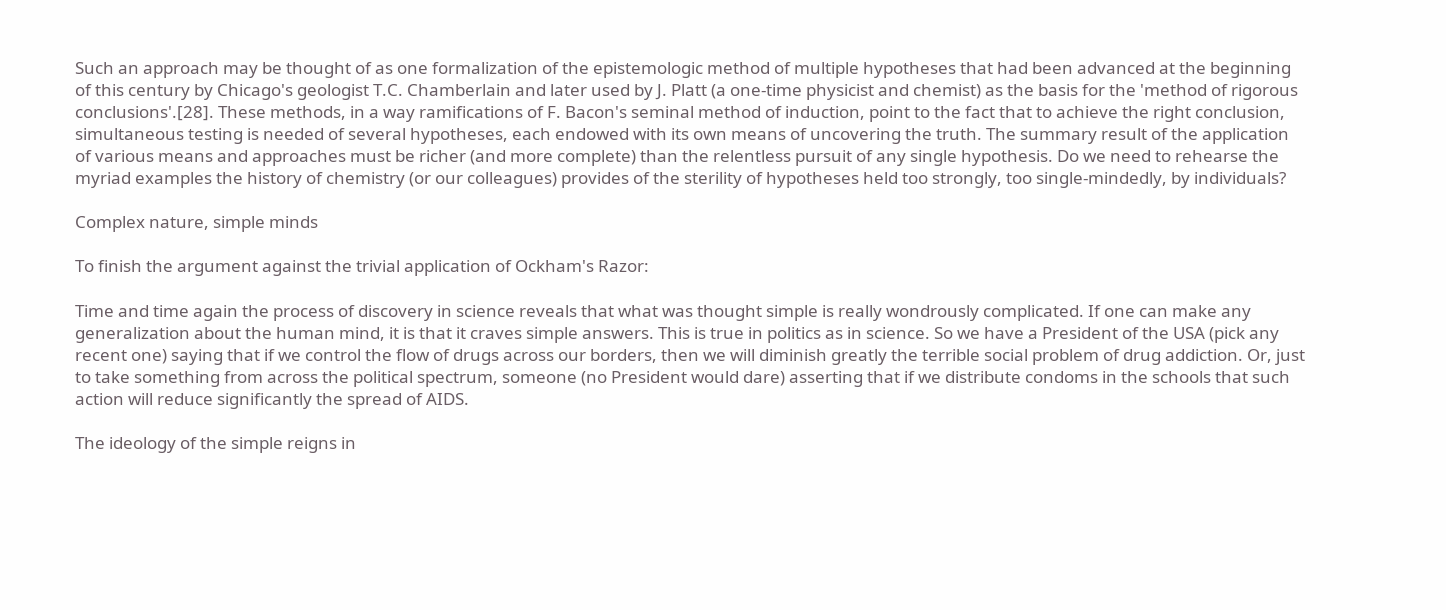Such an approach may be thought of as one formalization of the epistemologic method of multiple hypotheses that had been advanced at the beginning of this century by Chicago's geologist T.C. Chamberlain and later used by J. Platt (a one-time physicist and chemist) as the basis for the 'method of rigorous conclusions'.[28]. These methods, in a way ramifications of F. Bacon's seminal method of induction, point to the fact that to achieve the right conclusion, simultaneous testing is needed of several hypotheses, each endowed with its own means of uncovering the truth. The summary result of the application of various means and approaches must be richer (and more complete) than the relentless pursuit of any single hypothesis. Do we need to rehearse the myriad examples the history of chemistry (or our colleagues) provides of the sterility of hypotheses held too strongly, too single-mindedly, by individuals?

Complex nature, simple minds

To finish the argument against the trivial application of Ockham's Razor:

Time and time again the process of discovery in science reveals that what was thought simple is really wondrously complicated. If one can make any generalization about the human mind, it is that it craves simple answers. This is true in politics as in science. So we have a President of the USA (pick any recent one) saying that if we control the flow of drugs across our borders, then we will diminish greatly the terrible social problem of drug addiction. Or, just to take something from across the political spectrum, someone (no President would dare) asserting that if we distribute condoms in the schools that such action will reduce significantly the spread of AIDS.

The ideology of the simple reigns in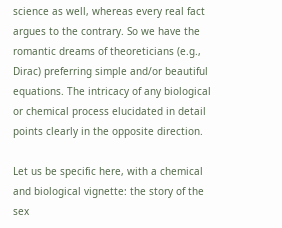science as well, whereas every real fact argues to the contrary. So we have the romantic dreams of theoreticians (e.g., Dirac) preferring simple and/or beautiful equations. The intricacy of any biological or chemical process elucidated in detail points clearly in the opposite direction.

Let us be specific here, with a chemical and biological vignette: the story of the sex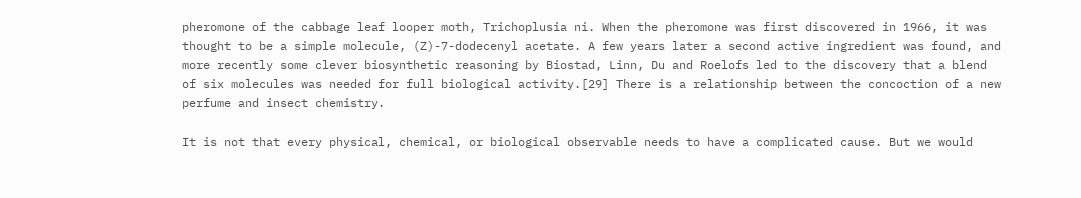pheromone of the cabbage leaf looper moth, Trichoplusia ni. When the pheromone was first discovered in 1966, it was thought to be a simple molecule, (Z)-7-dodecenyl acetate. A few years later a second active ingredient was found, and more recently some clever biosynthetic reasoning by Biostad, Linn, Du and Roelofs led to the discovery that a blend of six molecules was needed for full biological activity.[29] There is a relationship between the concoction of a new perfume and insect chemistry.

It is not that every physical, chemical, or biological observable needs to have a complicated cause. But we would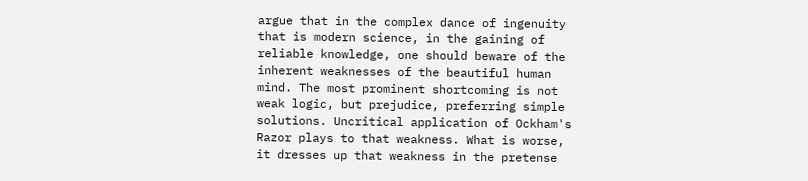argue that in the complex dance of ingenuity that is modern science, in the gaining of reliable knowledge, one should beware of the inherent weaknesses of the beautiful human mind. The most prominent shortcoming is not weak logic, but prejudice, preferring simple solutions. Uncritical application of Ockham's Razor plays to that weakness. What is worse, it dresses up that weakness in the pretense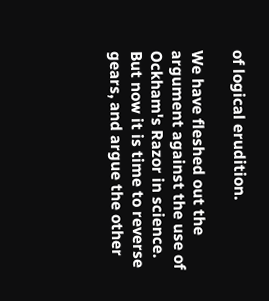of logical erudition.

We have fleshed out the argument against the use of Ockham's Razor in science. But now it is time to reverse gears, and argue the other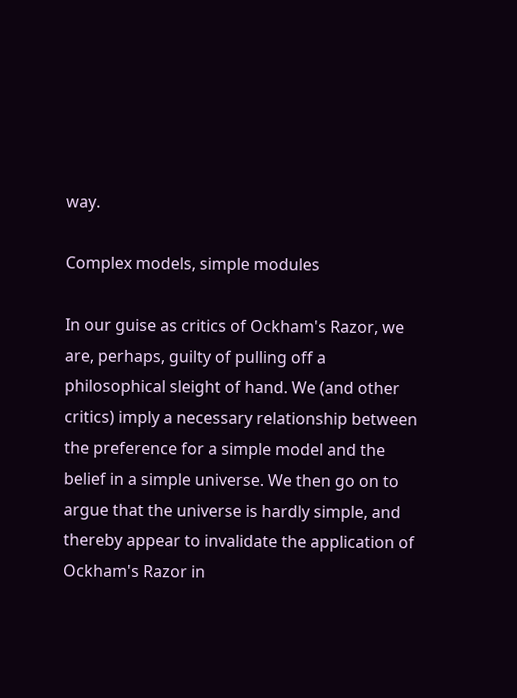way.

Complex models, simple modules

In our guise as critics of Ockham's Razor, we are, perhaps, guilty of pulling off a philosophical sleight of hand. We (and other critics) imply a necessary relationship between the preference for a simple model and the belief in a simple universe. We then go on to argue that the universe is hardly simple, and thereby appear to invalidate the application of Ockham's Razor in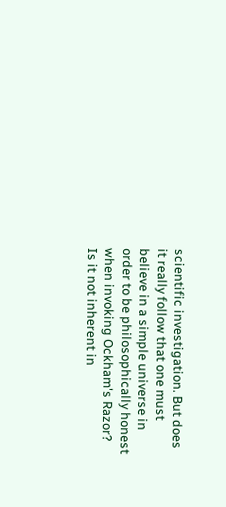scientific investigation. But does it really follow that one must believe in a simple universe in order to be philosophically honest when invoking Ockham's Razor? Is it not inherent in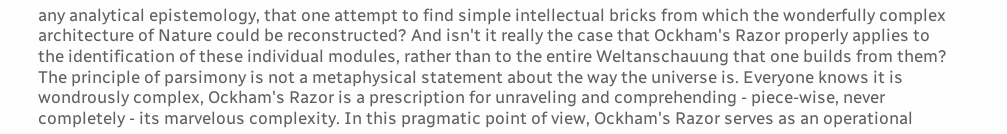any analytical epistemology, that one attempt to find simple intellectual bricks from which the wonderfully complex architecture of Nature could be reconstructed? And isn't it really the case that Ockham's Razor properly applies to the identification of these individual modules, rather than to the entire Weltanschauung that one builds from them? The principle of parsimony is not a metaphysical statement about the way the universe is. Everyone knows it is wondrously complex, Ockham's Razor is a prescription for unraveling and comprehending - piece-wise, never completely - its marvelous complexity. In this pragmatic point of view, Ockham's Razor serves as an operational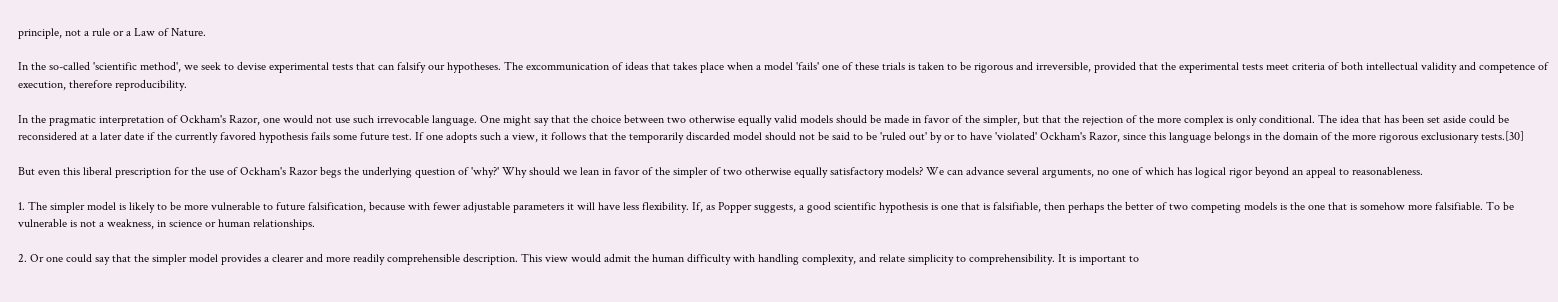principle, not a rule or a Law of Nature.

In the so-called 'scientific method', we seek to devise experimental tests that can falsify our hypotheses. The excommunication of ideas that takes place when a model 'fails' one of these trials is taken to be rigorous and irreversible, provided that the experimental tests meet criteria of both intellectual validity and competence of execution, therefore reproducibility.

In the pragmatic interpretation of Ockham's Razor, one would not use such irrevocable language. One might say that the choice between two otherwise equally valid models should be made in favor of the simpler, but that the rejection of the more complex is only conditional. The idea that has been set aside could be reconsidered at a later date if the currently favored hypothesis fails some future test. If one adopts such a view, it follows that the temporarily discarded model should not be said to be 'ruled out' by or to have 'violated' Ockham's Razor, since this language belongs in the domain of the more rigorous exclusionary tests.[30]

But even this liberal prescription for the use of Ockham's Razor begs the underlying question of 'why?' Why should we lean in favor of the simpler of two otherwise equally satisfactory models? We can advance several arguments, no one of which has logical rigor beyond an appeal to reasonableness.

1. The simpler model is likely to be more vulnerable to future falsification, because with fewer adjustable parameters it will have less flexibility. If, as Popper suggests, a good scientific hypothesis is one that is falsifiable, then perhaps the better of two competing models is the one that is somehow more falsifiable. To be vulnerable is not a weakness, in science or human relationships.

2. Or one could say that the simpler model provides a clearer and more readily comprehensible description. This view would admit the human difficulty with handling complexity, and relate simplicity to comprehensibility. It is important to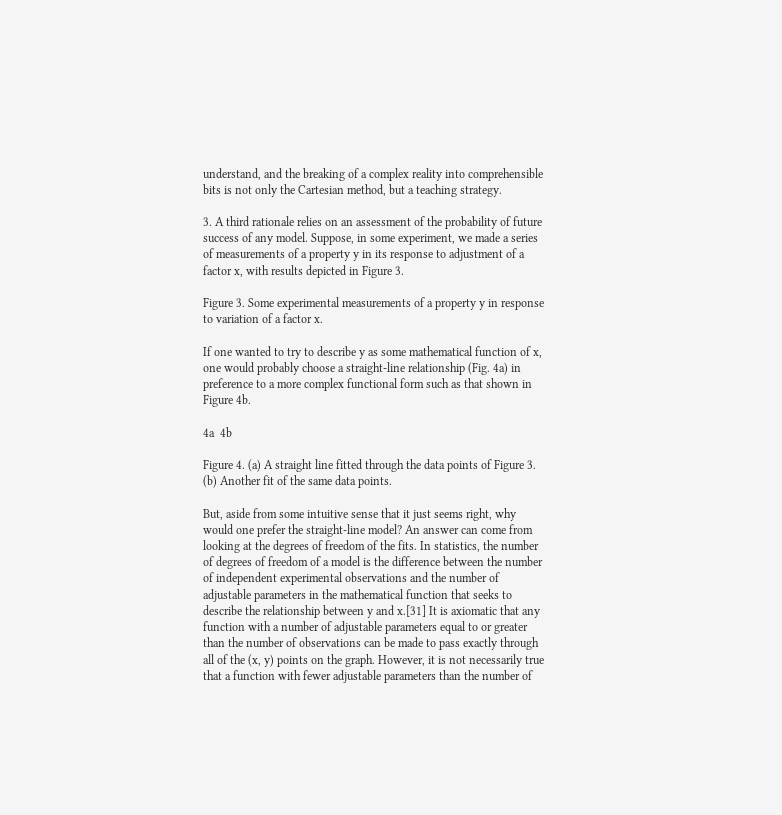understand, and the breaking of a complex reality into comprehensible bits is not only the Cartesian method, but a teaching strategy.

3. A third rationale relies on an assessment of the probability of future success of any model. Suppose, in some experiment, we made a series of measurements of a property y in its response to adjustment of a factor x, with results depicted in Figure 3.

Figure 3. Some experimental measurements of a property y in response to variation of a factor x.

If one wanted to try to describe y as some mathematical function of x, one would probably choose a straight-line relationship (Fig. 4a) in preference to a more complex functional form such as that shown in Figure 4b.

4a  4b

Figure 4. (a) A straight line fitted through the data points of Figure 3. (b) Another fit of the same data points.

But, aside from some intuitive sense that it just seems right, why would one prefer the straight-line model? An answer can come from looking at the degrees of freedom of the fits. In statistics, the number of degrees of freedom of a model is the difference between the number of independent experimental observations and the number of adjustable parameters in the mathematical function that seeks to describe the relationship between y and x.[31] It is axiomatic that any function with a number of adjustable parameters equal to or greater than the number of observations can be made to pass exactly through all of the (x, y) points on the graph. However, it is not necessarily true that a function with fewer adjustable parameters than the number of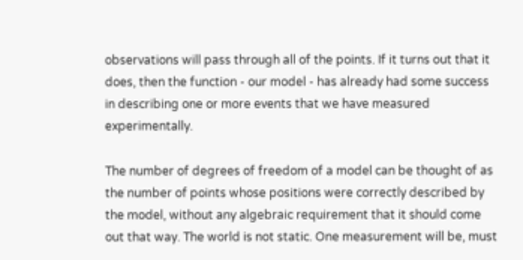observations will pass through all of the points. If it turns out that it does, then the function - our model - has already had some success in describing one or more events that we have measured experimentally.

The number of degrees of freedom of a model can be thought of as the number of points whose positions were correctly described by the model, without any algebraic requirement that it should come out that way. The world is not static. One measurement will be, must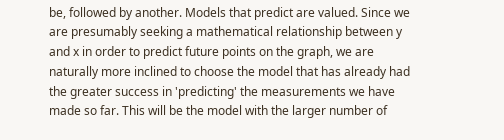be, followed by another. Models that predict are valued. Since we are presumably seeking a mathematical relationship between y and x in order to predict future points on the graph, we are naturally more inclined to choose the model that has already had the greater success in 'predicting' the measurements we have made so far. This will be the model with the larger number of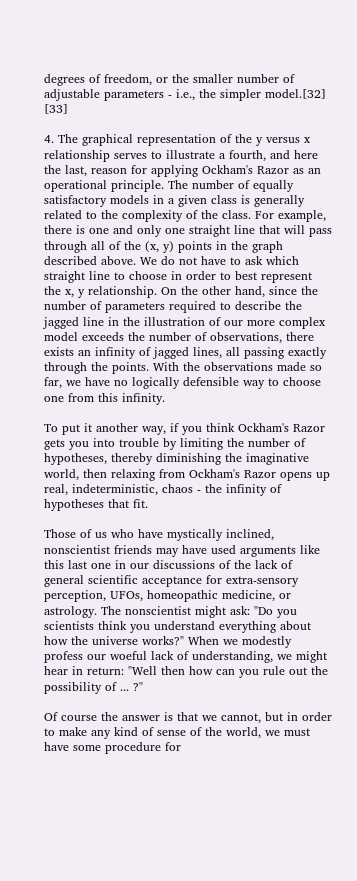degrees of freedom, or the smaller number of adjustable parameters - i.e., the simpler model.[32] [33]

4. The graphical representation of the y versus x relationship serves to illustrate a fourth, and here the last, reason for applying Ockham's Razor as an operational principle. The number of equally satisfactory models in a given class is generally related to the complexity of the class. For example, there is one and only one straight line that will pass through all of the (x, y) points in the graph described above. We do not have to ask which straight line to choose in order to best represent the x, y relationship. On the other hand, since the number of parameters required to describe the jagged line in the illustration of our more complex model exceeds the number of observations, there exists an infinity of jagged lines, all passing exactly through the points. With the observations made so far, we have no logically defensible way to choose one from this infinity.

To put it another way, if you think Ockham's Razor gets you into trouble by limiting the number of hypotheses, thereby diminishing the imaginative world, then relaxing from Ockham's Razor opens up real, indeterministic, chaos - the infinity of hypotheses that fit.

Those of us who have mystically inclined, nonscientist friends may have used arguments like this last one in our discussions of the lack of general scientific acceptance for extra-sensory perception, UFOs, homeopathic medicine, or astrology. The nonscientist might ask: "Do you scientists think you understand everything about how the universe works?" When we modestly profess our woeful lack of understanding, we might hear in return: "Well then how can you rule out the possibility of ... ?"

Of course the answer is that we cannot, but in order to make any kind of sense of the world, we must have some procedure for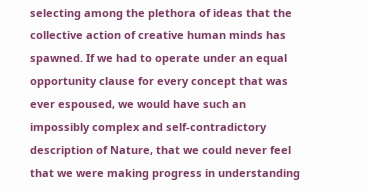selecting among the plethora of ideas that the collective action of creative human minds has spawned. If we had to operate under an equal opportunity clause for every concept that was ever espoused, we would have such an impossibly complex and self-contradictory description of Nature, that we could never feel that we were making progress in understanding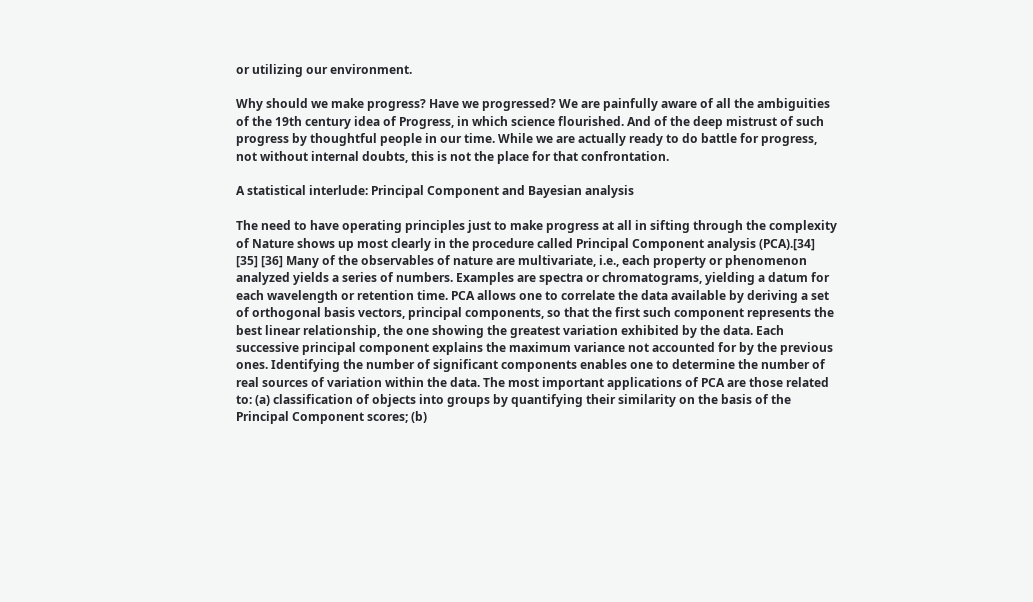or utilizing our environment.

Why should we make progress? Have we progressed? We are painfully aware of all the ambiguities of the 19th century idea of Progress, in which science flourished. And of the deep mistrust of such progress by thoughtful people in our time. While we are actually ready to do battle for progress, not without internal doubts, this is not the place for that confrontation.

A statistical interlude: Principal Component and Bayesian analysis

The need to have operating principles just to make progress at all in sifting through the complexity of Nature shows up most clearly in the procedure called Principal Component analysis (PCA).[34] [35] [36] Many of the observables of nature are multivariate, i.e., each property or phenomenon analyzed yields a series of numbers. Examples are spectra or chromatograms, yielding a datum for each wavelength or retention time. PCA allows one to correlate the data available by deriving a set of orthogonal basis vectors, principal components, so that the first such component represents the best linear relationship, the one showing the greatest variation exhibited by the data. Each successive principal component explains the maximum variance not accounted for by the previous ones. Identifying the number of significant components enables one to determine the number of real sources of variation within the data. The most important applications of PCA are those related to: (a) classification of objects into groups by quantifying their similarity on the basis of the Principal Component scores; (b)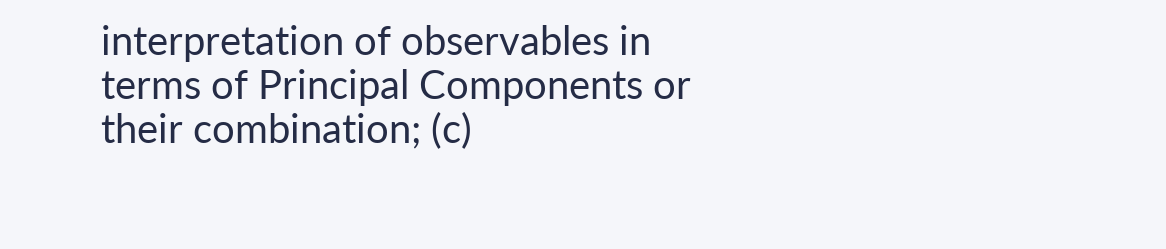interpretation of observables in terms of Principal Components or their combination; (c)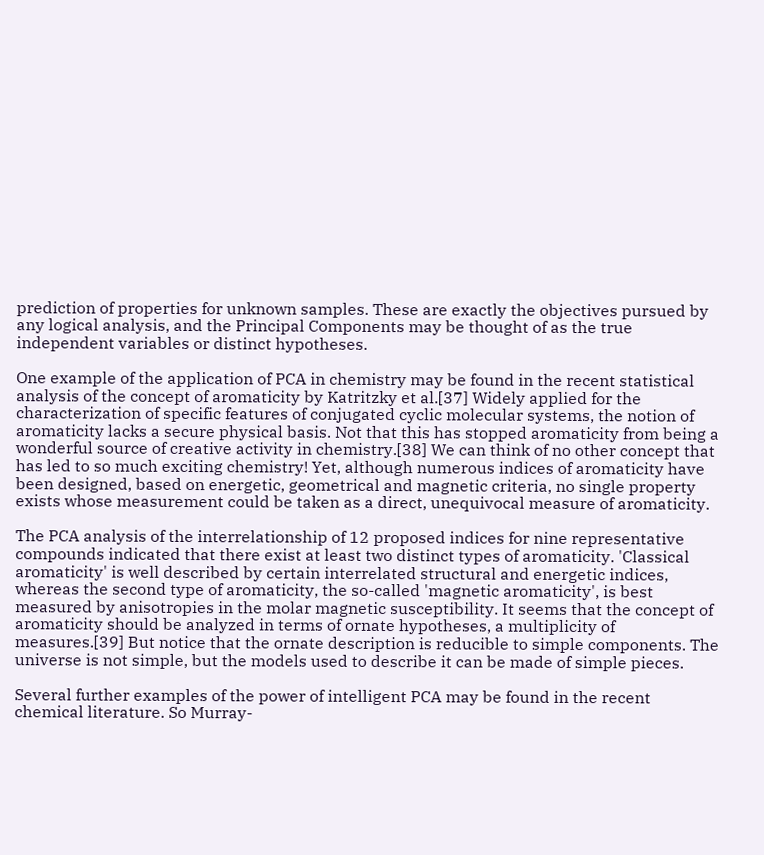prediction of properties for unknown samples. These are exactly the objectives pursued by any logical analysis, and the Principal Components may be thought of as the true independent variables or distinct hypotheses.

One example of the application of PCA in chemistry may be found in the recent statistical analysis of the concept of aromaticity by Katritzky et al.[37] Widely applied for the characterization of specific features of conjugated cyclic molecular systems, the notion of aromaticity lacks a secure physical basis. Not that this has stopped aromaticity from being a wonderful source of creative activity in chemistry.[38] We can think of no other concept that has led to so much exciting chemistry! Yet, although numerous indices of aromaticity have been designed, based on energetic, geometrical and magnetic criteria, no single property exists whose measurement could be taken as a direct, unequivocal measure of aromaticity.

The PCA analysis of the interrelationship of 12 proposed indices for nine representative compounds indicated that there exist at least two distinct types of aromaticity. 'Classical aromaticity' is well described by certain interrelated structural and energetic indices, whereas the second type of aromaticity, the so-called 'magnetic aromaticity', is best measured by anisotropies in the molar magnetic susceptibility. It seems that the concept of aromaticity should be analyzed in terms of ornate hypotheses, a multiplicity of measures.[39] But notice that the ornate description is reducible to simple components. The universe is not simple, but the models used to describe it can be made of simple pieces.

Several further examples of the power of intelligent PCA may be found in the recent chemical literature. So Murray-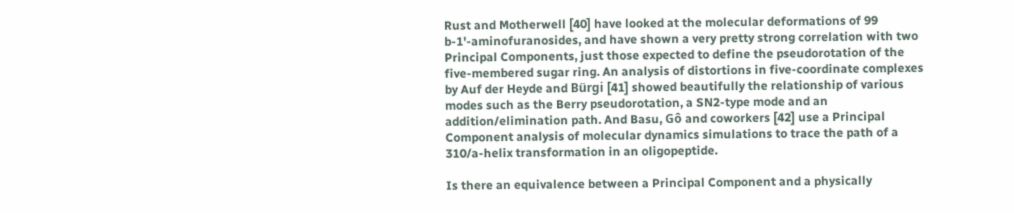Rust and Motherwell [40] have looked at the molecular deformations of 99 b-1'-aminofuranosides, and have shown a very pretty strong correlation with two Principal Components, just those expected to define the pseudorotation of the five-membered sugar ring. An analysis of distortions in five-coordinate complexes by Auf der Heyde and Bürgi [41] showed beautifully the relationship of various modes such as the Berry pseudorotation, a SN2-type mode and an addition/elimination path. And Basu, Gô and coworkers [42] use a Principal Component analysis of molecular dynamics simulations to trace the path of a 310/a-helix transformation in an oligopeptide.

Is there an equivalence between a Principal Component and a physically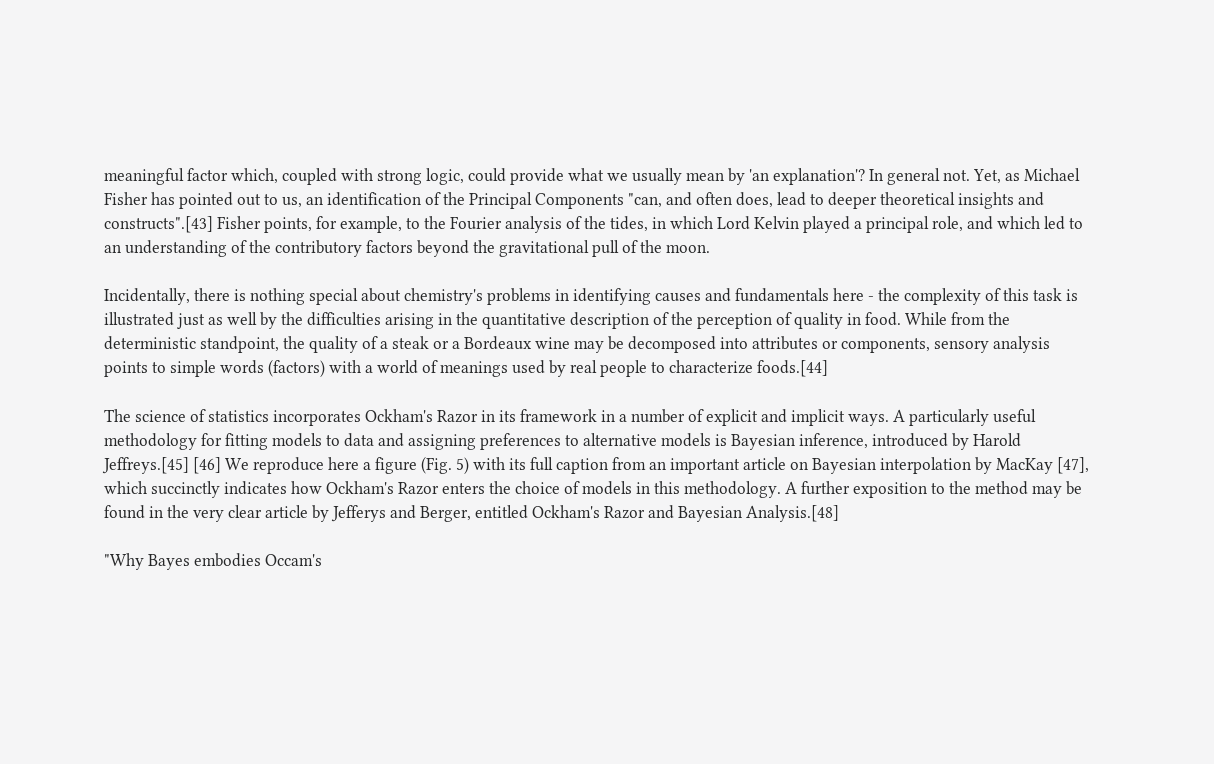meaningful factor which, coupled with strong logic, could provide what we usually mean by 'an explanation'? In general not. Yet, as Michael Fisher has pointed out to us, an identification of the Principal Components "can, and often does, lead to deeper theoretical insights and constructs".[43] Fisher points, for example, to the Fourier analysis of the tides, in which Lord Kelvin played a principal role, and which led to an understanding of the contributory factors beyond the gravitational pull of the moon.

Incidentally, there is nothing special about chemistry's problems in identifying causes and fundamentals here - the complexity of this task is illustrated just as well by the difficulties arising in the quantitative description of the perception of quality in food. While from the deterministic standpoint, the quality of a steak or a Bordeaux wine may be decomposed into attributes or components, sensory analysis points to simple words (factors) with a world of meanings used by real people to characterize foods.[44]

The science of statistics incorporates Ockham's Razor in its framework in a number of explicit and implicit ways. A particularly useful methodology for fitting models to data and assigning preferences to alternative models is Bayesian inference, introduced by Harold Jeffreys.[45] [46] We reproduce here a figure (Fig. 5) with its full caption from an important article on Bayesian interpolation by MacKay [47], which succinctly indicates how Ockham's Razor enters the choice of models in this methodology. A further exposition to the method may be found in the very clear article by Jefferys and Berger, entitled Ockham's Razor and Bayesian Analysis.[48]

"Why Bayes embodies Occam's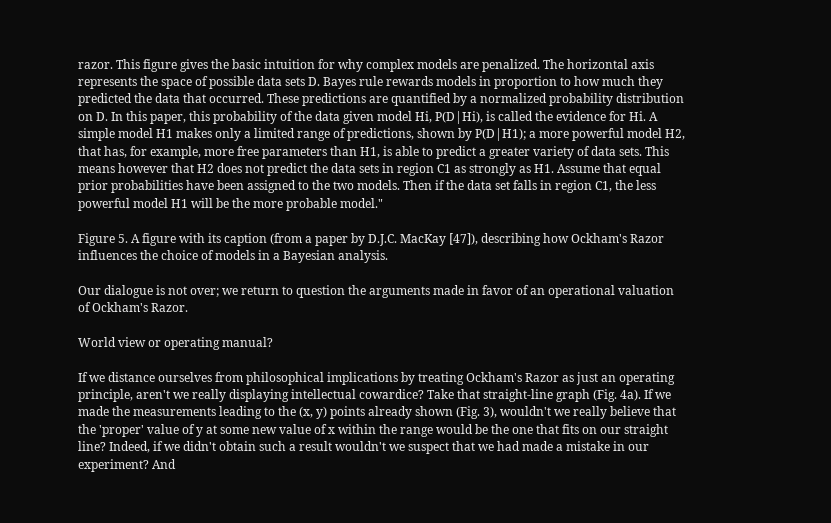razor. This figure gives the basic intuition for why complex models are penalized. The horizontal axis represents the space of possible data sets D. Bayes rule rewards models in proportion to how much they predicted the data that occurred. These predictions are quantified by a normalized probability distribution on D. In this paper, this probability of the data given model Hi, P(D|Hi), is called the evidence for Hi. A simple model H1 makes only a limited range of predictions, shown by P(D|H1); a more powerful model H2, that has, for example, more free parameters than H1, is able to predict a greater variety of data sets. This means however that H2 does not predict the data sets in region C1 as strongly as H1. Assume that equal prior probabilities have been assigned to the two models. Then if the data set falls in region C1, the less powerful model H1 will be the more probable model."

Figure 5. A figure with its caption (from a paper by D.J.C. MacKay [47]), describing how Ockham's Razor influences the choice of models in a Bayesian analysis.

Our dialogue is not over; we return to question the arguments made in favor of an operational valuation of Ockham's Razor.

World view or operating manual?

If we distance ourselves from philosophical implications by treating Ockham's Razor as just an operating principle, aren't we really displaying intellectual cowardice? Take that straight-line graph (Fig. 4a). If we made the measurements leading to the (x, y) points already shown (Fig. 3), wouldn't we really believe that the 'proper' value of y at some new value of x within the range would be the one that fits on our straight line? Indeed, if we didn't obtain such a result wouldn't we suspect that we had made a mistake in our experiment? And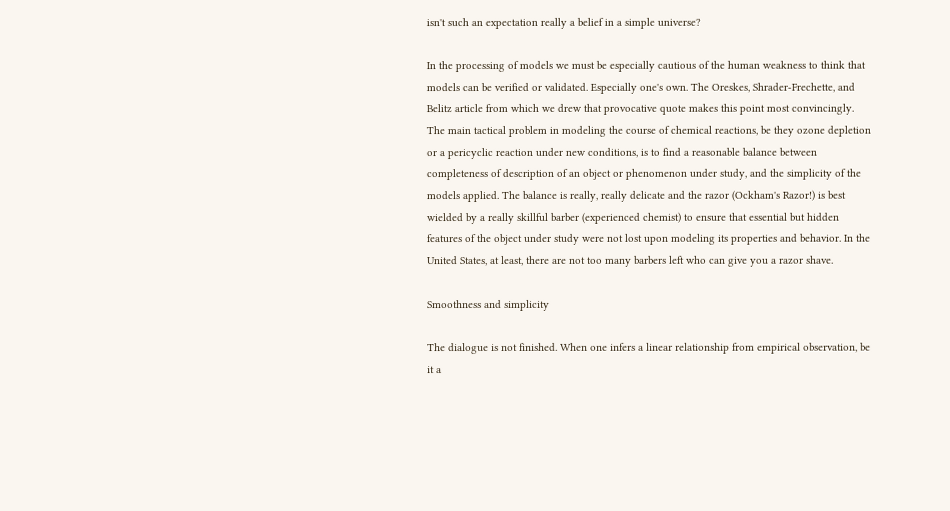isn't such an expectation really a belief in a simple universe?

In the processing of models we must be especially cautious of the human weakness to think that models can be verified or validated. Especially one's own. The Oreskes, Shrader-Frechette, and Belitz article from which we drew that provocative quote makes this point most convincingly. The main tactical problem in modeling the course of chemical reactions, be they ozone depletion or a pericyclic reaction under new conditions, is to find a reasonable balance between completeness of description of an object or phenomenon under study, and the simplicity of the models applied. The balance is really, really delicate and the razor (Ockham's Razor!) is best wielded by a really skillful barber (experienced chemist) to ensure that essential but hidden features of the object under study were not lost upon modeling its properties and behavior. In the United States, at least, there are not too many barbers left who can give you a razor shave.

Smoothness and simplicity

The dialogue is not finished. When one infers a linear relationship from empirical observation, be it a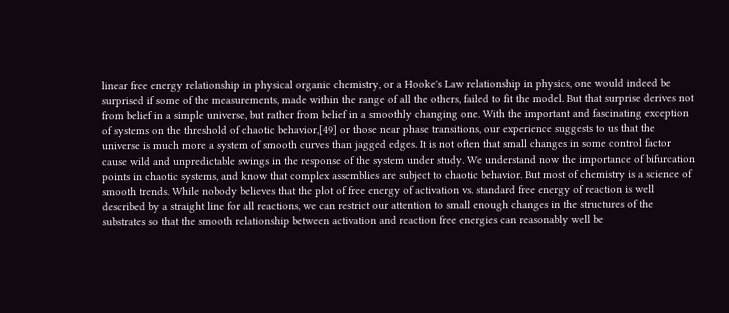linear free energy relationship in physical organic chemistry, or a Hooke's Law relationship in physics, one would indeed be surprised if some of the measurements, made within the range of all the others, failed to fit the model. But that surprise derives not from belief in a simple universe, but rather from belief in a smoothly changing one. With the important and fascinating exception of systems on the threshold of chaotic behavior,[49] or those near phase transitions, our experience suggests to us that the universe is much more a system of smooth curves than jagged edges. It is not often that small changes in some control factor cause wild and unpredictable swings in the response of the system under study. We understand now the importance of bifurcation points in chaotic systems, and know that complex assemblies are subject to chaotic behavior. But most of chemistry is a science of smooth trends. While nobody believes that the plot of free energy of activation vs. standard free energy of reaction is well described by a straight line for all reactions, we can restrict our attention to small enough changes in the structures of the substrates so that the smooth relationship between activation and reaction free energies can reasonably well be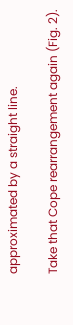approximated by a straight line.

Take that Cope rearrangement again (Fig. 2).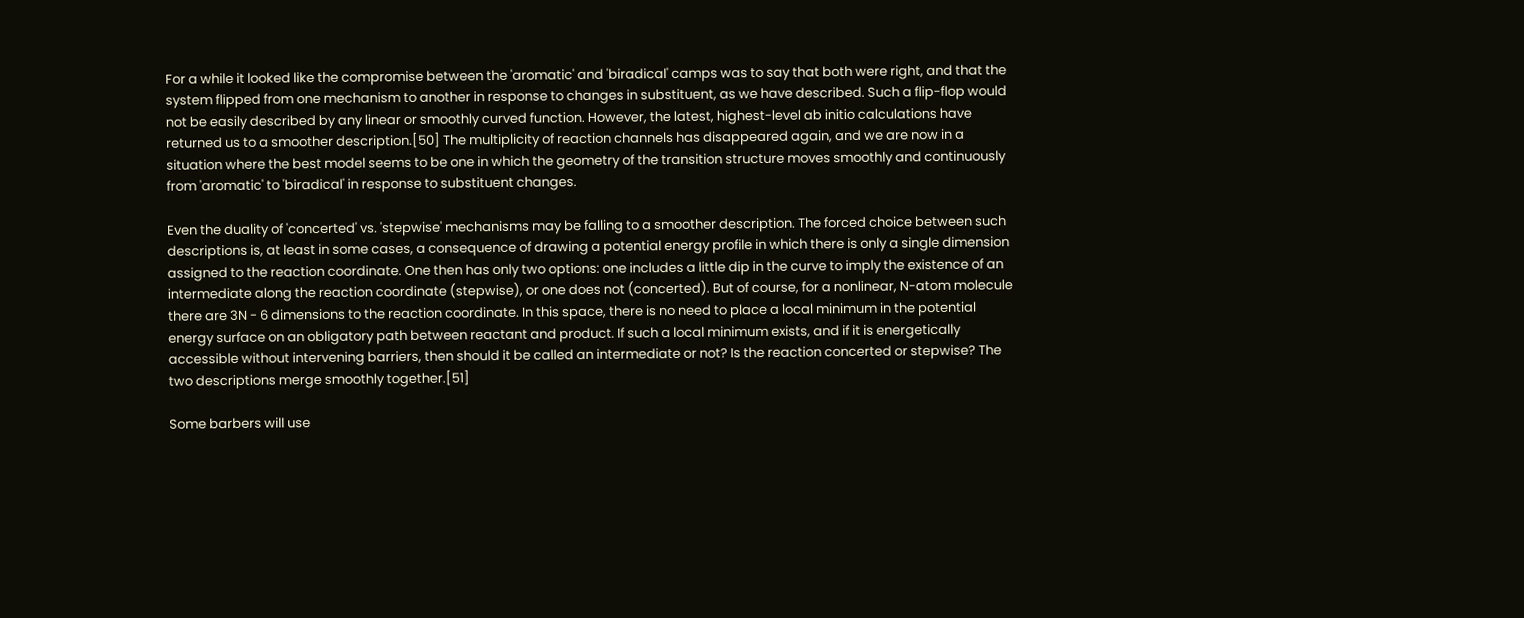For a while it looked like the compromise between the 'aromatic' and 'biradical' camps was to say that both were right, and that the system flipped from one mechanism to another in response to changes in substituent, as we have described. Such a flip-flop would not be easily described by any linear or smoothly curved function. However, the latest, highest-level ab initio calculations have returned us to a smoother description.[50] The multiplicity of reaction channels has disappeared again, and we are now in a situation where the best model seems to be one in which the geometry of the transition structure moves smoothly and continuously from 'aromatic' to 'biradical' in response to substituent changes.

Even the duality of 'concerted' vs. 'stepwise' mechanisms may be falling to a smoother description. The forced choice between such descriptions is, at least in some cases, a consequence of drawing a potential energy profile in which there is only a single dimension assigned to the reaction coordinate. One then has only two options: one includes a little dip in the curve to imply the existence of an intermediate along the reaction coordinate (stepwise), or one does not (concerted). But of course, for a nonlinear, N-atom molecule there are 3N - 6 dimensions to the reaction coordinate. In this space, there is no need to place a local minimum in the potential energy surface on an obligatory path between reactant and product. If such a local minimum exists, and if it is energetically accessible without intervening barriers, then should it be called an intermediate or not? Is the reaction concerted or stepwise? The two descriptions merge smoothly together.[51]

Some barbers will use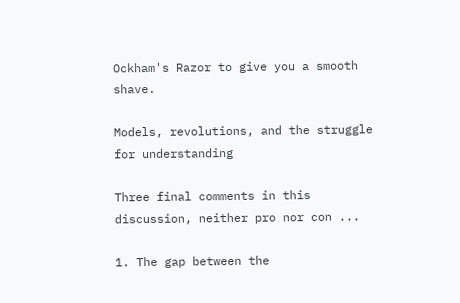Ockham's Razor to give you a smooth shave.

Models, revolutions, and the struggle for understanding

Three final comments in this discussion, neither pro nor con ...

1. The gap between the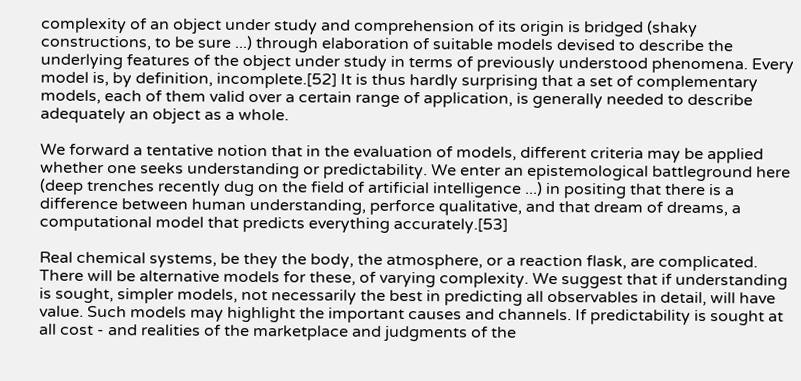complexity of an object under study and comprehension of its origin is bridged (shaky constructions, to be sure ...) through elaboration of suitable models devised to describe the underlying features of the object under study in terms of previously understood phenomena. Every model is, by definition, incomplete.[52] It is thus hardly surprising that a set of complementary models, each of them valid over a certain range of application, is generally needed to describe adequately an object as a whole.

We forward a tentative notion that in the evaluation of models, different criteria may be applied whether one seeks understanding or predictability. We enter an epistemological battleground here (deep trenches recently dug on the field of artificial intelligence ...) in positing that there is a difference between human understanding, perforce qualitative, and that dream of dreams, a computational model that predicts everything accurately.[53]

Real chemical systems, be they the body, the atmosphere, or a reaction flask, are complicated. There will be alternative models for these, of varying complexity. We suggest that if understanding is sought, simpler models, not necessarily the best in predicting all observables in detail, will have value. Such models may highlight the important causes and channels. If predictability is sought at all cost - and realities of the marketplace and judgments of the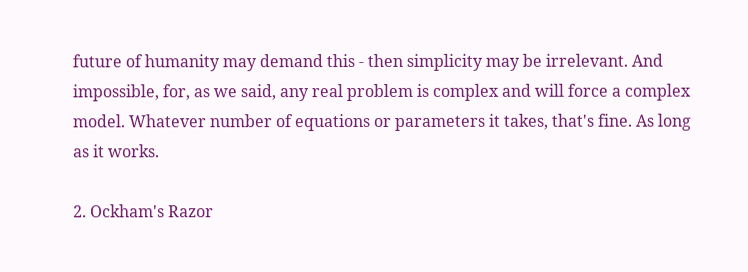future of humanity may demand this - then simplicity may be irrelevant. And impossible, for, as we said, any real problem is complex and will force a complex model. Whatever number of equations or parameters it takes, that's fine. As long as it works.

2. Ockham's Razor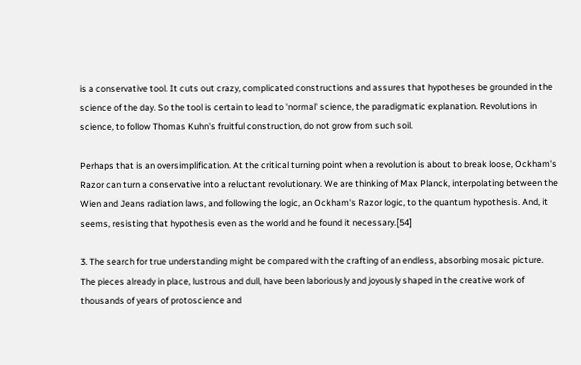is a conservative tool. It cuts out crazy, complicated constructions and assures that hypotheses be grounded in the science of the day. So the tool is certain to lead to 'normal' science, the paradigmatic explanation. Revolutions in science, to follow Thomas Kuhn's fruitful construction, do not grow from such soil.

Perhaps that is an oversimplification. At the critical turning point when a revolution is about to break loose, Ockham's Razor can turn a conservative into a reluctant revolutionary. We are thinking of Max Planck, interpolating between the Wien and Jeans radiation laws, and following the logic, an Ockham's Razor logic, to the quantum hypothesis. And, it seems, resisting that hypothesis even as the world and he found it necessary.[54]

3. The search for true understanding might be compared with the crafting of an endless, absorbing mosaic picture. The pieces already in place, lustrous and dull, have been laboriously and joyously shaped in the creative work of thousands of years of protoscience and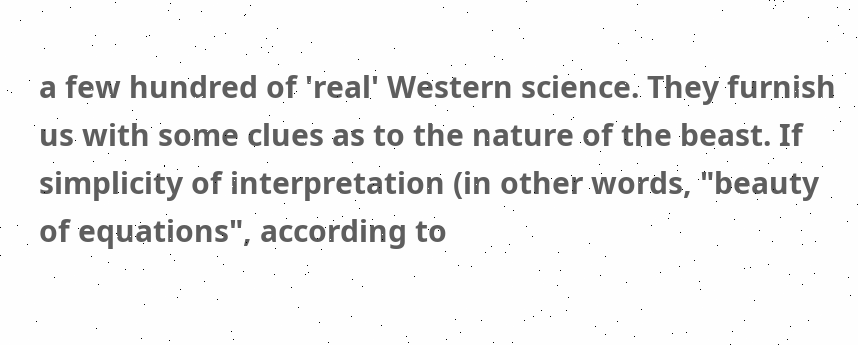a few hundred of 'real' Western science. They furnish us with some clues as to the nature of the beast. If simplicity of interpretation (in other words, "beauty of equations", according to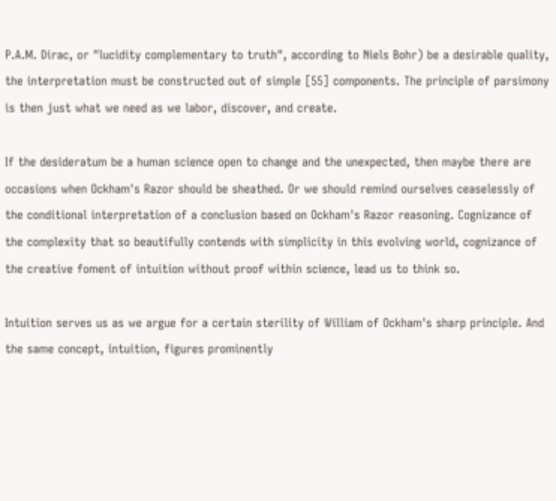P.A.M. Dirac, or "lucidity complementary to truth", according to Niels Bohr) be a desirable quality, the interpretation must be constructed out of simple [55] components. The principle of parsimony is then just what we need as we labor, discover, and create.

If the desideratum be a human science open to change and the unexpected, then maybe there are occasions when Ockham's Razor should be sheathed. Or we should remind ourselves ceaselessly of the conditional interpretation of a conclusion based on Ockham's Razor reasoning. Cognizance of the complexity that so beautifully contends with simplicity in this evolving world, cognizance of the creative foment of intuition without proof within science, lead us to think so.

Intuition serves us as we argue for a certain sterility of William of Ockham's sharp principle. And the same concept, intuition, figures prominently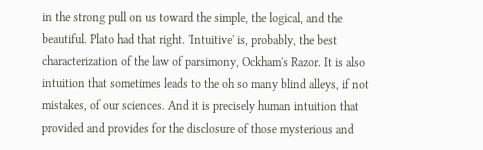in the strong pull on us toward the simple, the logical, and the beautiful. Plato had that right. 'Intuitive' is, probably, the best characterization of the law of parsimony, Ockham's Razor. It is also intuition that sometimes leads to the oh so many blind alleys, if not mistakes, of our sciences. And it is precisely human intuition that provided and provides for the disclosure of those mysterious and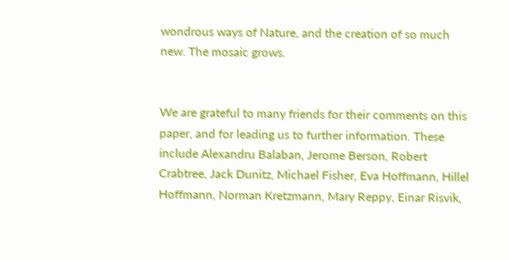wondrous ways of Nature, and the creation of so much new. The mosaic grows.


We are grateful to many friends for their comments on this paper, and for leading us to further information. These include Alexandru Balaban, Jerome Berson, Robert Crabtree, Jack Dunitz, Michael Fisher, Eva Hoffmann, Hillel Hoffmann, Norman Kretzmann, Mary Reppy, Einar Risvik,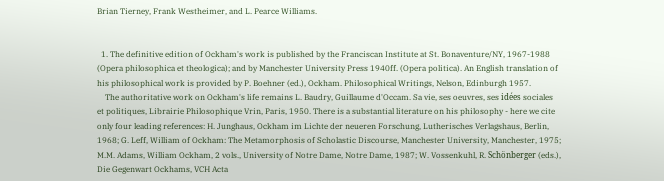Brian Tierney, Frank Westheimer, and L. Pearce Williams.


  1. The definitive edition of Ockham's work is published by the Franciscan Institute at St. Bonaventure/NY, 1967-1988 (Opera philosophica et theologica); and by Manchester University Press 1940ff. (Opera politica). An English translation of his philosophical work is provided by P. Boehner (ed.), Ockham. Philosophical Writings, Nelson, Edinburgh 1957.
    The authoritative work on Ockham's life remains L. Baudry, Guillaume d'Occam. Sa vie, ses oeuvres, ses idées sociales et politiques, Librairie Philosophique Vrin, Paris, 1950. There is a substantial literature on his philosophy - here we cite only four leading references: H. Junghaus, Ockham im Lichte der neueren Forschung, Lutherisches Verlagshaus, Berlin, 1968; G. Leff, William of Ockham: The Metamorphosis of Scholastic Discourse, Manchester University, Manchester, 1975; M.M. Adams, William Ockham, 2 vols., University of Notre Dame, Notre Dame, 1987; W. Vossenkuhl, R. Schönberger (eds.), Die Gegenwart Ockhams, VCH Acta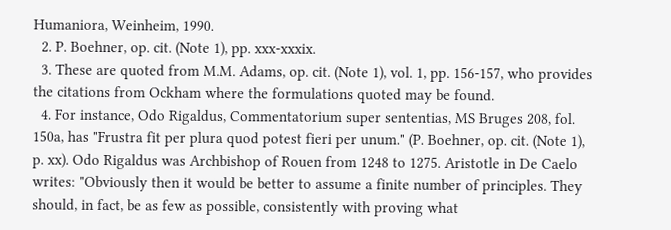Humaniora, Weinheim, 1990.
  2. P. Boehner, op. cit. (Note 1), pp. xxx-xxxix.
  3. These are quoted from M.M. Adams, op. cit. (Note 1), vol. 1, pp. 156-157, who provides the citations from Ockham where the formulations quoted may be found.
  4. For instance, Odo Rigaldus, Commentatorium super sententias, MS Bruges 208, fol. 150a, has "Frustra fit per plura quod potest fieri per unum." (P. Boehner, op. cit. (Note 1), p. xx). Odo Rigaldus was Archbishop of Rouen from 1248 to 1275. Aristotle in De Caelo writes: "Obviously then it would be better to assume a finite number of principles. They should, in fact, be as few as possible, consistently with proving what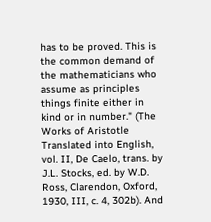has to be proved. This is the common demand of the mathematicians who assume as principles things finite either in kind or in number." (The Works of Aristotle Translated into English, vol. II, De Caelo, trans. by J.L. Stocks, ed. by W.D. Ross, Clarendon, Oxford, 1930, III, c. 4, 302b). And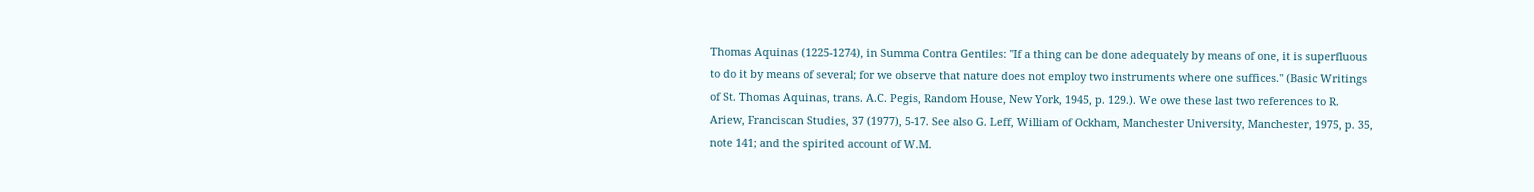Thomas Aquinas (1225-1274), in Summa Contra Gentiles: "If a thing can be done adequately by means of one, it is superfluous to do it by means of several; for we observe that nature does not employ two instruments where one suffices." (Basic Writings of St. Thomas Aquinas, trans. A.C. Pegis, Random House, New York, 1945, p. 129.). We owe these last two references to R. Ariew, Franciscan Studies, 37 (1977), 5-17. See also G. Leff, William of Ockham, Manchester University, Manchester, 1975, p. 35, note 141; and the spirited account of W.M.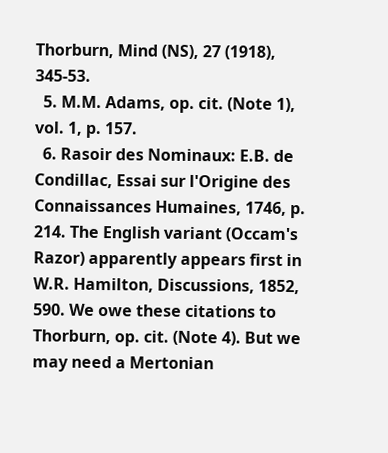Thorburn, Mind (NS), 27 (1918), 345-53.
  5. M.M. Adams, op. cit. (Note 1), vol. 1, p. 157.
  6. Rasoir des Nominaux: E.B. de Condillac, Essai sur l'Origine des Connaissances Humaines, 1746, p. 214. The English variant (Occam's Razor) apparently appears first in W.R. Hamilton, Discussions, 1852, 590. We owe these citations to Thorburn, op. cit. (Note 4). But we may need a Mertonian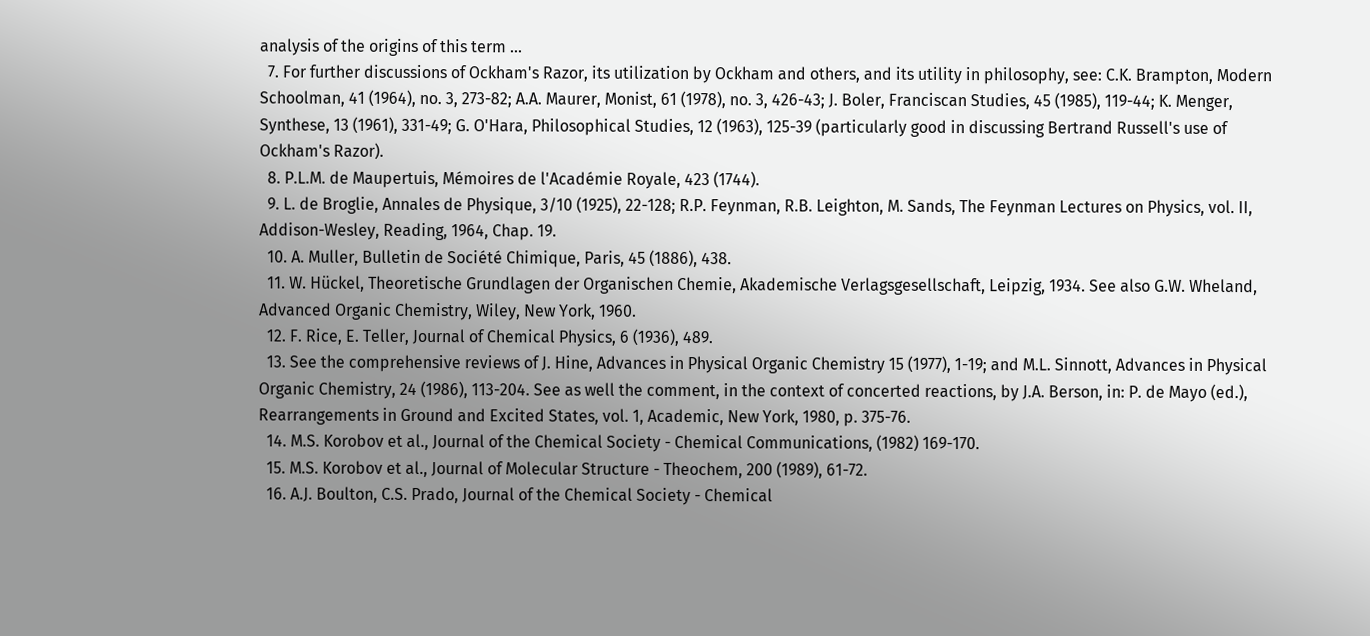analysis of the origins of this term ...
  7. For further discussions of Ockham's Razor, its utilization by Ockham and others, and its utility in philosophy, see: C.K. Brampton, Modern Schoolman, 41 (1964), no. 3, 273-82; A.A. Maurer, Monist, 61 (1978), no. 3, 426-43; J. Boler, Franciscan Studies, 45 (1985), 119-44; K. Menger, Synthese, 13 (1961), 331-49; G. O'Hara, Philosophical Studies, 12 (1963), 125-39 (particularly good in discussing Bertrand Russell's use of Ockham's Razor).
  8. P.L.M. de Maupertuis, Mémoires de l'Académie Royale, 423 (1744).
  9. L. de Broglie, Annales de Physique, 3/10 (1925), 22-128; R.P. Feynman, R.B. Leighton, M. Sands, The Feynman Lectures on Physics, vol. II, Addison-Wesley, Reading, 1964, Chap. 19.
  10. A. Muller, Bulletin de Société Chimique, Paris, 45 (1886), 438.
  11. W. Hückel, Theoretische Grundlagen der Organischen Chemie, Akademische Verlagsgesellschaft, Leipzig, 1934. See also G.W. Wheland, Advanced Organic Chemistry, Wiley, New York, 1960.
  12. F. Rice, E. Teller, Journal of Chemical Physics, 6 (1936), 489.
  13. See the comprehensive reviews of J. Hine, Advances in Physical Organic Chemistry 15 (1977), 1-19; and M.L. Sinnott, Advances in Physical Organic Chemistry, 24 (1986), 113-204. See as well the comment, in the context of concerted reactions, by J.A. Berson, in: P. de Mayo (ed.), Rearrangements in Ground and Excited States, vol. 1, Academic, New York, 1980, p. 375-76.
  14. M.S. Korobov et al., Journal of the Chemical Society - Chemical Communications, (1982) 169-170.
  15. M.S. Korobov et al., Journal of Molecular Structure - Theochem, 200 (1989), 61-72.
  16. A.J. Boulton, C.S. Prado, Journal of the Chemical Society - Chemical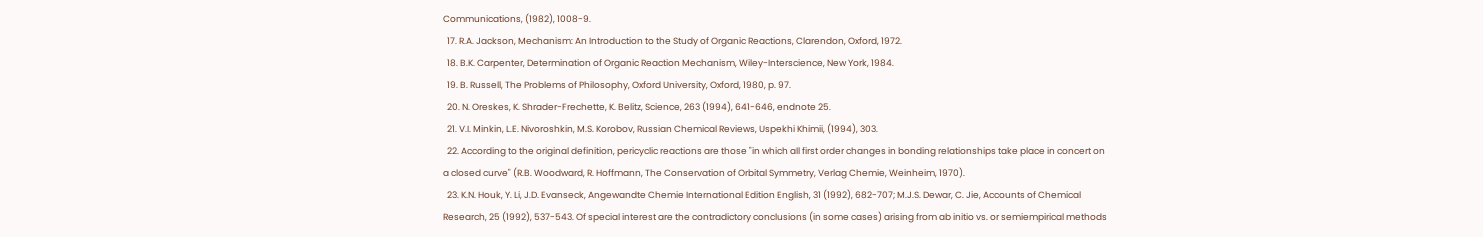Communications, (1982), 1008-9.
  17. R.A. Jackson, Mechanism: An Introduction to the Study of Organic Reactions, Clarendon, Oxford, 1972.
  18. B.K. Carpenter, Determination of Organic Reaction Mechanism, Wiley-Interscience, New York, 1984.
  19. B. Russell, The Problems of Philosophy, Oxford University, Oxford, 1980, p. 97.
  20. N. Oreskes, K. Shrader-Frechette, K. Belitz, Science, 263 (1994), 641-646, endnote 25.
  21. V.I. Minkin, L.E. Nivoroshkin, M.S. Korobov, Russian Chemical Reviews, Uspekhi Khimii, (1994), 303.
  22. According to the original definition, pericyclic reactions are those "in which all first order changes in bonding relationships take place in concert on a closed curve" (R.B. Woodward, R. Hoffmann, The Conservation of Orbital Symmetry, Verlag Chemie, Weinheim, 1970).
  23. K.N. Houk, Y. Li, J.D. Evanseck, Angewandte Chemie International Edition English, 31 (1992), 682-707; M.J.S. Dewar, C. Jie, Accounts of Chemical Research, 25 (1992), 537-543. Of special interest are the contradictory conclusions (in some cases) arising from ab initio vs. or semiempirical methods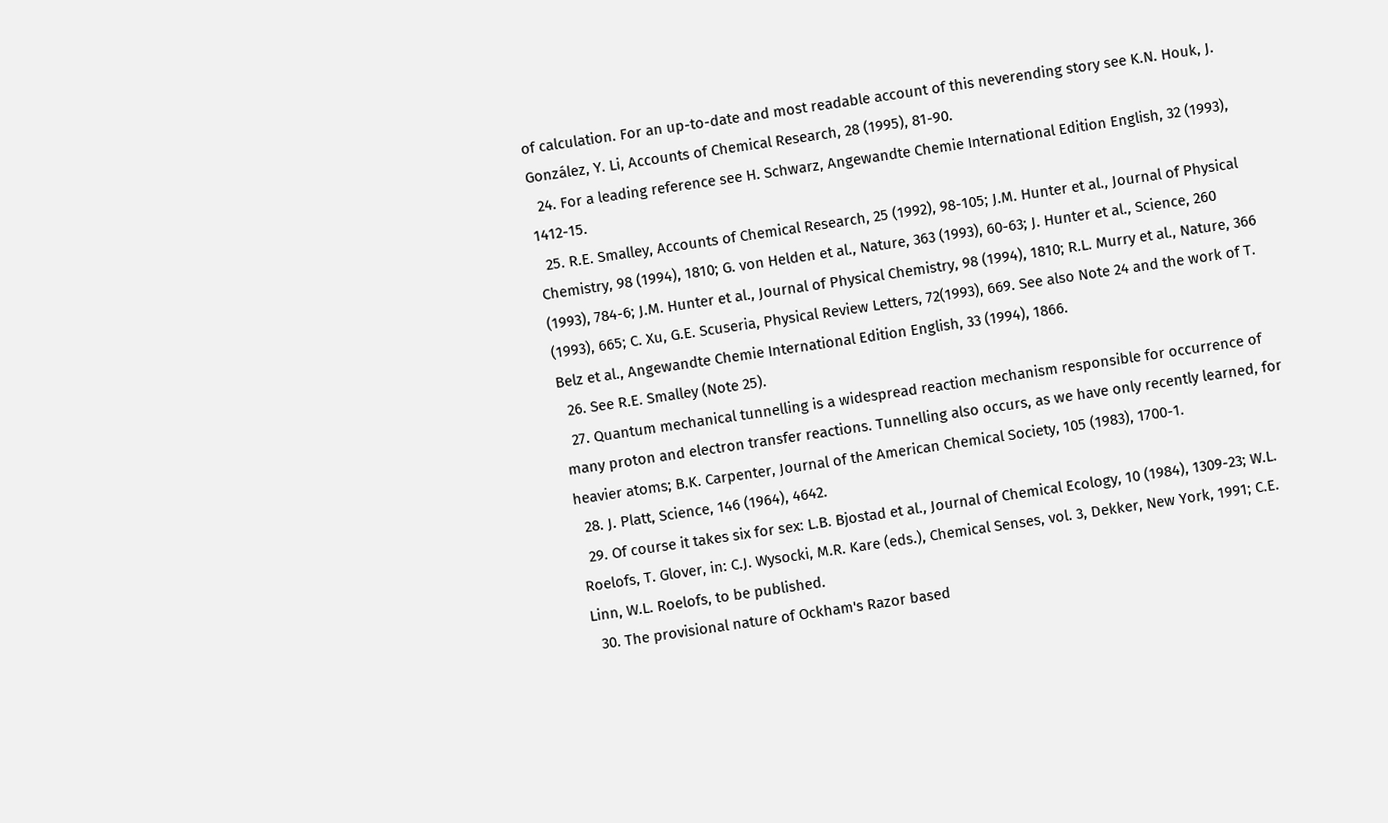of calculation. For an up-to-date and most readable account of this neverending story see K.N. Houk, J. González, Y. Li, Accounts of Chemical Research, 28 (1995), 81-90.
  24. For a leading reference see H. Schwarz, Angewandte Chemie International Edition English, 32 (1993), 1412-15.
  25. R.E. Smalley, Accounts of Chemical Research, 25 (1992), 98-105; J.M. Hunter et al., Journal of Physical Chemistry, 98 (1994), 1810; G. von Helden et al., Nature, 363 (1993), 60-63; J. Hunter et al., Science, 260 (1993), 784-6; J.M. Hunter et al., Journal of Physical Chemistry, 98 (1994), 1810; R.L. Murry et al., Nature, 366 (1993), 665; C. Xu, G.E. Scuseria, Physical Review Letters, 72(1993), 669. See also Note 24 and the work of T. Belz et al., Angewandte Chemie International Edition English, 33 (1994), 1866.
  26. See R.E. Smalley (Note 25).
  27. Quantum mechanical tunnelling is a widespread reaction mechanism responsible for occurrence of many proton and electron transfer reactions. Tunnelling also occurs, as we have only recently learned, for heavier atoms; B.K. Carpenter, Journal of the American Chemical Society, 105 (1983), 1700-1.
  28. J. Platt, Science, 146 (1964), 4642.
  29. Of course it takes six for sex: L.B. Bjostad et al., Journal of Chemical Ecology, 10 (1984), 1309-23; W.L. Roelofs, T. Glover, in: C.J. Wysocki, M.R. Kare (eds.), Chemical Senses, vol. 3, Dekker, New York, 1991; C.E. Linn, W.L. Roelofs, to be published.
  30. The provisional nature of Ockham's Razor based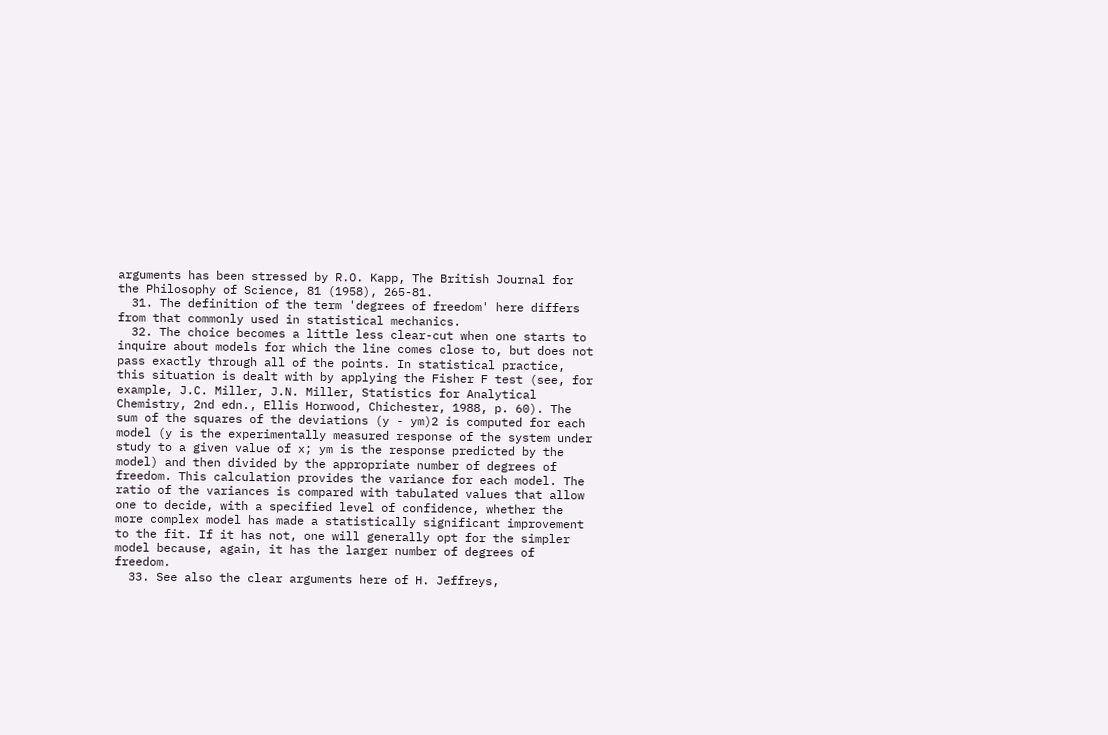arguments has been stressed by R.O. Kapp, The British Journal for the Philosophy of Science, 81 (1958), 265-81.
  31. The definition of the term 'degrees of freedom' here differs from that commonly used in statistical mechanics.
  32. The choice becomes a little less clear-cut when one starts to inquire about models for which the line comes close to, but does not pass exactly through all of the points. In statistical practice, this situation is dealt with by applying the Fisher F test (see, for example, J.C. Miller, J.N. Miller, Statistics for Analytical Chemistry, 2nd edn., Ellis Horwood, Chichester, 1988, p. 60). The sum of the squares of the deviations (y - ym)2 is computed for each model (y is the experimentally measured response of the system under study to a given value of x; ym is the response predicted by the model) and then divided by the appropriate number of degrees of freedom. This calculation provides the variance for each model. The ratio of the variances is compared with tabulated values that allow one to decide, with a specified level of confidence, whether the more complex model has made a statistically significant improvement to the fit. If it has not, one will generally opt for the simpler model because, again, it has the larger number of degrees of freedom.
  33. See also the clear arguments here of H. Jeffreys,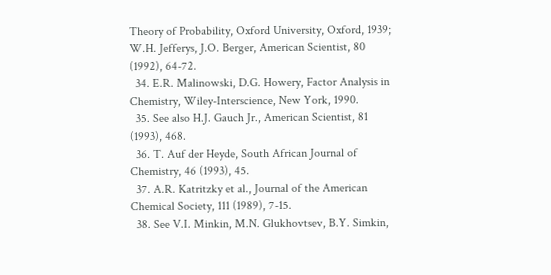Theory of Probability, Oxford University, Oxford, 1939; W.H. Jefferys, J.O. Berger, American Scientist, 80 (1992), 64-72.
  34. E.R. Malinowski, D.G. Howery, Factor Analysis in Chemistry, Wiley-Interscience, New York, 1990.
  35. See also H.J. Gauch Jr., American Scientist, 81 (1993), 468.
  36. T. Auf der Heyde, South African Journal of Chemistry, 46 (1993), 45.
  37. A.R. Katritzky et al., Journal of the American Chemical Society, 111 (1989), 7-15.
  38. See V.I. Minkin, M.N. Glukhovtsev, B.Y. Simkin,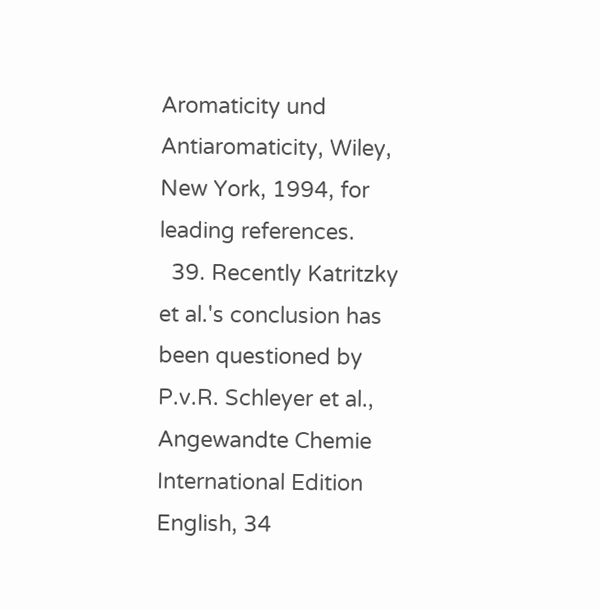Aromaticity und Antiaromaticity, Wiley, New York, 1994, for leading references.
  39. Recently Katritzky et al.'s conclusion has been questioned by P.v.R. Schleyer et al., Angewandte Chemie International Edition English, 34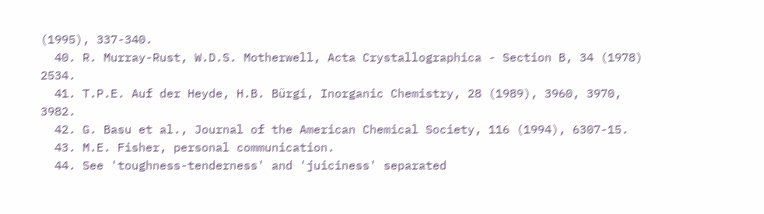(1995), 337-340.
  40. R. Murray-Rust, W.D.S. Motherwell, Acta Crystallographica - Section B, 34 (1978) 2534.
  41. T.P.E. Auf der Heyde, H.B. Bürgi, Inorganic Chemistry, 28 (1989), 3960, 3970, 3982.
  42. G. Basu et al., Journal of the American Chemical Society, 116 (1994), 6307-15.
  43. M.E. Fisher, personal communication.
  44. See 'toughness-tenderness' and 'juiciness' separated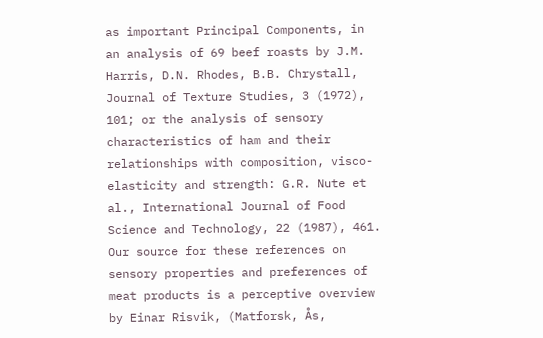as important Principal Components, in an analysis of 69 beef roasts by J.M. Harris, D.N. Rhodes, B.B. Chrystall, Journal of Texture Studies, 3 (1972), 101; or the analysis of sensory characteristics of ham and their relationships with composition, visco-elasticity and strength: G.R. Nute et al., International Journal of Food Science and Technology, 22 (1987), 461. Our source for these references on sensory properties and preferences of meat products is a perceptive overview by Einar Risvik, (Matforsk, Ås,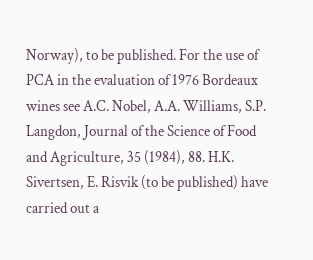Norway), to be published. For the use of PCA in the evaluation of 1976 Bordeaux wines see A.C. Nobel, A.A. Williams, S.P. Langdon, Journal of the Science of Food and Agriculture, 35 (1984), 88. H.K. Sivertsen, E. Risvik (to be published) have carried out a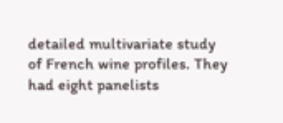detailed multivariate study of French wine profiles. They had eight panelists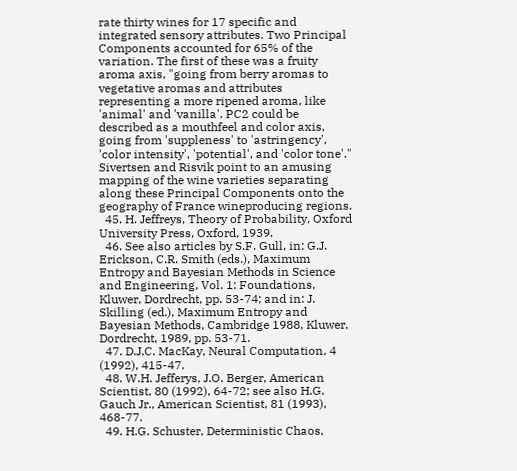rate thirty wines for 17 specific and integrated sensory attributes. Two Principal Components accounted for 65% of the variation. The first of these was a fruity aroma axis, "going from berry aromas to vegetative aromas and attributes representing a more ripened aroma, like 'animal' and 'vanilla'. PC2 could be described as a mouthfeel and color axis, going from 'suppleness' to 'astringency', 'color intensity', 'potential', and 'color tone'." Sivertsen and Risvik point to an amusing mapping of the wine varieties separating along these Principal Components onto the geography of France wineproducing regions.
  45. H. Jeffreys, Theory of Probability, Oxford University Press, Oxford, 1939.
  46. See also articles by S.F. Gull, in: G.J. Erickson, C.R. Smith (eds.), Maximum Entropy and Bayesian Methods in Science and Engineering, Vol. 1: Foundations, Kluwer, Dordrecht, pp. 53-74; and in: J. Skilling (ed.), Maximum Entropy and Bayesian Methods, Cambridge 1988, Kluwer, Dordrecht, 1989, pp. 53-71.
  47. D.J.C. MacKay, Neural Computation, 4 (1992), 415-47.
  48. W.H. Jefferys, J.O. Berger, American Scientist, 80 (1992), 64-72; see also H.G. Gauch Jr., American Scientist, 81 (1993), 468-77.
  49. H.G. Schuster, Deterministic Chaos,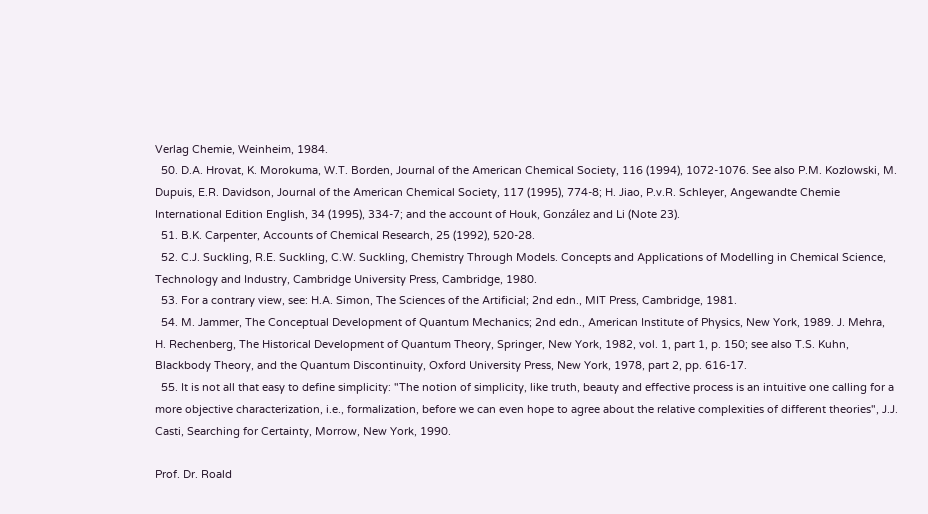Verlag Chemie, Weinheim, 1984.
  50. D.A. Hrovat, K. Morokuma, W.T. Borden, Journal of the American Chemical Society, 116 (1994), 1072-1076. See also P.M. Kozlowski, M. Dupuis, E.R. Davidson, Journal of the American Chemical Society, 117 (1995), 774-8; H. Jiao, P.v.R. Schleyer, Angewandte Chemie International Edition English, 34 (1995), 334-7; and the account of Houk, González and Li (Note 23).
  51. B.K. Carpenter, Accounts of Chemical Research, 25 (1992), 520-28.
  52. C.J. Suckling, R.E. Suckling, C.W. Suckling, Chemistry Through Models. Concepts and Applications of Modelling in Chemical Science, Technology and Industry, Cambridge University Press, Cambridge, 1980.
  53. For a contrary view, see: H.A. Simon, The Sciences of the Artificial; 2nd edn., MIT Press, Cambridge, 1981.
  54. M. Jammer, The Conceptual Development of Quantum Mechanics; 2nd edn., American Institute of Physics, New York, 1989. J. Mehra, H. Rechenberg, The Historical Development of Quantum Theory, Springer, New York, 1982, vol. 1, part 1, p. 150; see also T.S. Kuhn, Blackbody Theory, and the Quantum Discontinuity, Oxford University Press, New York, 1978, part 2, pp. 616-17.
  55. It is not all that easy to define simplicity: "The notion of simplicity, like truth, beauty and effective process is an intuitive one calling for a more objective characterization, i.e., formalization, before we can even hope to agree about the relative complexities of different theories", J.J. Casti, Searching for Certainty, Morrow, New York, 1990.

Prof. Dr. Roald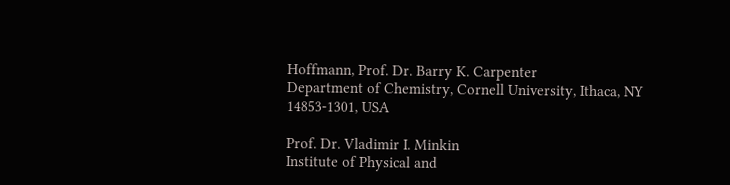Hoffmann, Prof. Dr. Barry K. Carpenter
Department of Chemistry, Cornell University, Ithaca, NY 14853-1301, USA

Prof. Dr. Vladimir I. Minkin
Institute of Physical and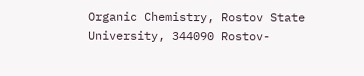Organic Chemistry, Rostov State University, 344090 Rostov-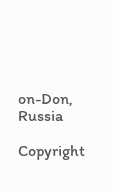on-Don, Russia

Copyright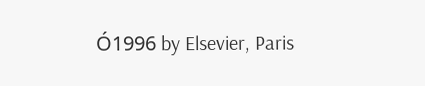Ó1996 by Elsevier, Paris